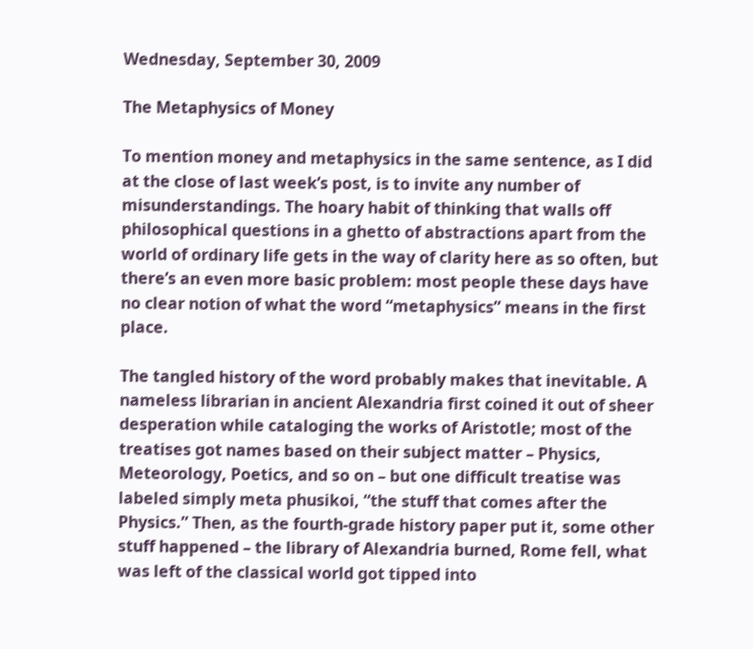Wednesday, September 30, 2009

The Metaphysics of Money

To mention money and metaphysics in the same sentence, as I did at the close of last week’s post, is to invite any number of misunderstandings. The hoary habit of thinking that walls off philosophical questions in a ghetto of abstractions apart from the world of ordinary life gets in the way of clarity here as so often, but there’s an even more basic problem: most people these days have no clear notion of what the word “metaphysics” means in the first place.

The tangled history of the word probably makes that inevitable. A nameless librarian in ancient Alexandria first coined it out of sheer desperation while cataloging the works of Aristotle; most of the treatises got names based on their subject matter – Physics, Meteorology, Poetics, and so on – but one difficult treatise was labeled simply meta phusikoi, “the stuff that comes after the Physics.” Then, as the fourth-grade history paper put it, some other stuff happened – the library of Alexandria burned, Rome fell, what was left of the classical world got tipped into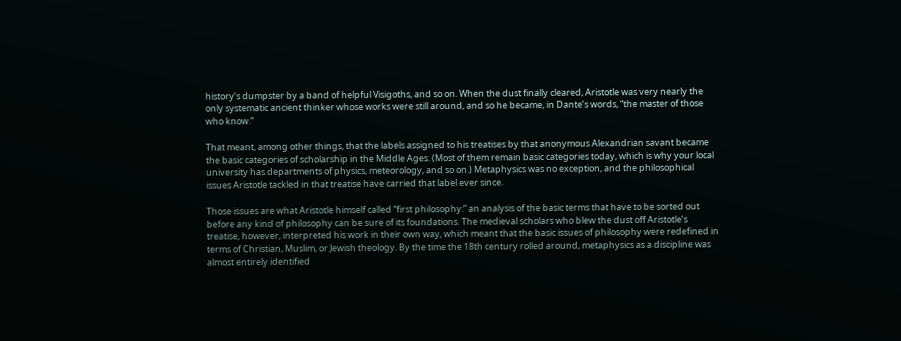history’s dumpster by a band of helpful Visigoths, and so on. When the dust finally cleared, Aristotle was very nearly the only systematic ancient thinker whose works were still around, and so he became, in Dante’s words, “the master of those who know.”

That meant, among other things, that the labels assigned to his treatises by that anonymous Alexandrian savant became the basic categories of scholarship in the Middle Ages. (Most of them remain basic categories today, which is why your local university has departments of physics, meteorology, and so on.) Metaphysics was no exception, and the philosophical issues Aristotle tackled in that treatise have carried that label ever since.

Those issues are what Aristotle himself called “first philosophy:” an analysis of the basic terms that have to be sorted out before any kind of philosophy can be sure of its foundations. The medieval scholars who blew the dust off Aristotle’s treatise, however, interpreted his work in their own way, which meant that the basic issues of philosophy were redefined in terms of Christian, Muslim, or Jewish theology. By the time the 18th century rolled around, metaphysics as a discipline was almost entirely identified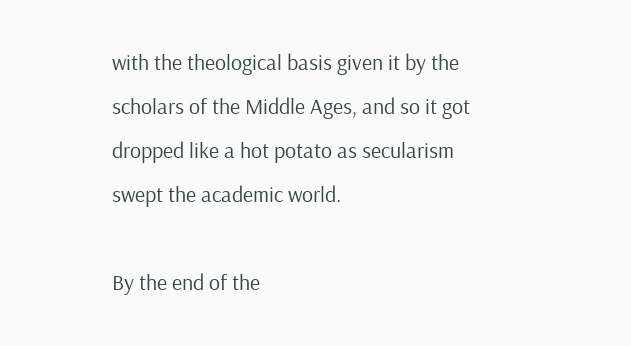with the theological basis given it by the scholars of the Middle Ages, and so it got dropped like a hot potato as secularism swept the academic world.

By the end of the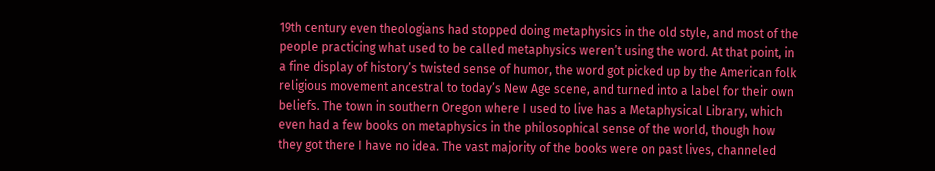19th century even theologians had stopped doing metaphysics in the old style, and most of the people practicing what used to be called metaphysics weren’t using the word. At that point, in a fine display of history’s twisted sense of humor, the word got picked up by the American folk religious movement ancestral to today’s New Age scene, and turned into a label for their own beliefs. The town in southern Oregon where I used to live has a Metaphysical Library, which even had a few books on metaphysics in the philosophical sense of the world, though how they got there I have no idea. The vast majority of the books were on past lives, channeled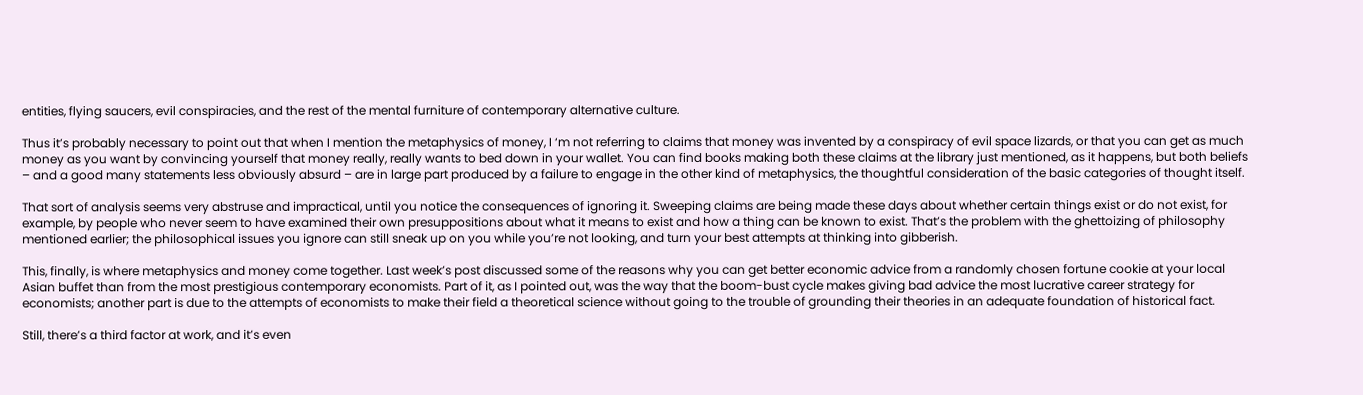entities, flying saucers, evil conspiracies, and the rest of the mental furniture of contemporary alternative culture.

Thus it’s probably necessary to point out that when I mention the metaphysics of money, I ‘m not referring to claims that money was invented by a conspiracy of evil space lizards, or that you can get as much money as you want by convincing yourself that money really, really wants to bed down in your wallet. You can find books making both these claims at the library just mentioned, as it happens, but both beliefs – and a good many statements less obviously absurd – are in large part produced by a failure to engage in the other kind of metaphysics, the thoughtful consideration of the basic categories of thought itself.

That sort of analysis seems very abstruse and impractical, until you notice the consequences of ignoring it. Sweeping claims are being made these days about whether certain things exist or do not exist, for example, by people who never seem to have examined their own presuppositions about what it means to exist and how a thing can be known to exist. That’s the problem with the ghettoizing of philosophy mentioned earlier; the philosophical issues you ignore can still sneak up on you while you’re not looking, and turn your best attempts at thinking into gibberish.

This, finally, is where metaphysics and money come together. Last week’s post discussed some of the reasons why you can get better economic advice from a randomly chosen fortune cookie at your local Asian buffet than from the most prestigious contemporary economists. Part of it, as I pointed out, was the way that the boom-bust cycle makes giving bad advice the most lucrative career strategy for economists; another part is due to the attempts of economists to make their field a theoretical science without going to the trouble of grounding their theories in an adequate foundation of historical fact.

Still, there’s a third factor at work, and it’s even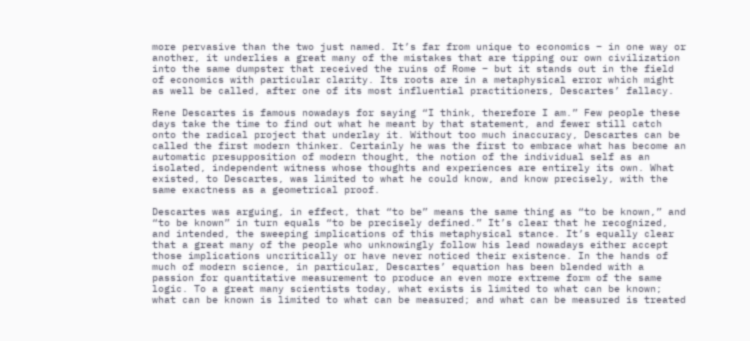more pervasive than the two just named. It’s far from unique to economics – in one way or another, it underlies a great many of the mistakes that are tipping our own civilization into the same dumpster that received the ruins of Rome – but it stands out in the field of economics with particular clarity. Its roots are in a metaphysical error which might as well be called, after one of its most influential practitioners, Descartes’ fallacy.

Rene Descartes is famous nowadays for saying “I think, therefore I am.” Few people these days take the time to find out what he meant by that statement, and fewer still catch onto the radical project that underlay it. Without too much inaccuracy, Descartes can be called the first modern thinker. Certainly he was the first to embrace what has become an automatic presupposition of modern thought, the notion of the individual self as an isolated, independent witness whose thoughts and experiences are entirely its own. What existed, to Descartes, was limited to what he could know, and know precisely, with the same exactness as a geometrical proof.

Descartes was arguing, in effect, that “to be” means the same thing as “to be known,” and “to be known” in turn equals “to be precisely defined.” It’s clear that he recognized, and intended, the sweeping implications of this metaphysical stance. It’s equally clear that a great many of the people who unknowingly follow his lead nowadays either accept those implications uncritically or have never noticed their existence. In the hands of much of modern science, in particular, Descartes’ equation has been blended with a passion for quantitative measurement to produce an even more extreme form of the same logic. To a great many scientists today, what exists is limited to what can be known; what can be known is limited to what can be measured; and what can be measured is treated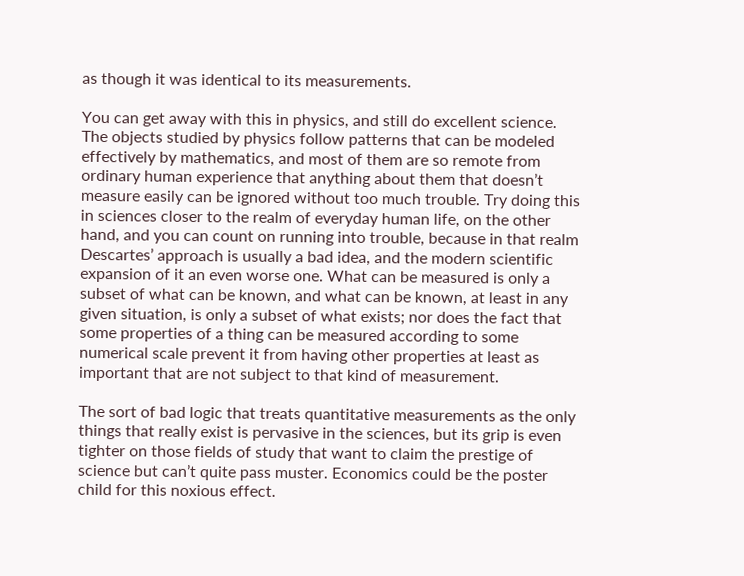as though it was identical to its measurements.

You can get away with this in physics, and still do excellent science. The objects studied by physics follow patterns that can be modeled effectively by mathematics, and most of them are so remote from ordinary human experience that anything about them that doesn’t measure easily can be ignored without too much trouble. Try doing this in sciences closer to the realm of everyday human life, on the other hand, and you can count on running into trouble, because in that realm Descartes’ approach is usually a bad idea, and the modern scientific expansion of it an even worse one. What can be measured is only a subset of what can be known, and what can be known, at least in any given situation, is only a subset of what exists; nor does the fact that some properties of a thing can be measured according to some numerical scale prevent it from having other properties at least as important that are not subject to that kind of measurement.

The sort of bad logic that treats quantitative measurements as the only things that really exist is pervasive in the sciences, but its grip is even tighter on those fields of study that want to claim the prestige of science but can’t quite pass muster. Economics could be the poster child for this noxious effect.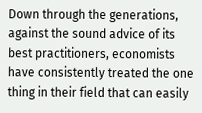Down through the generations, against the sound advice of its best practitioners, economists have consistently treated the one thing in their field that can easily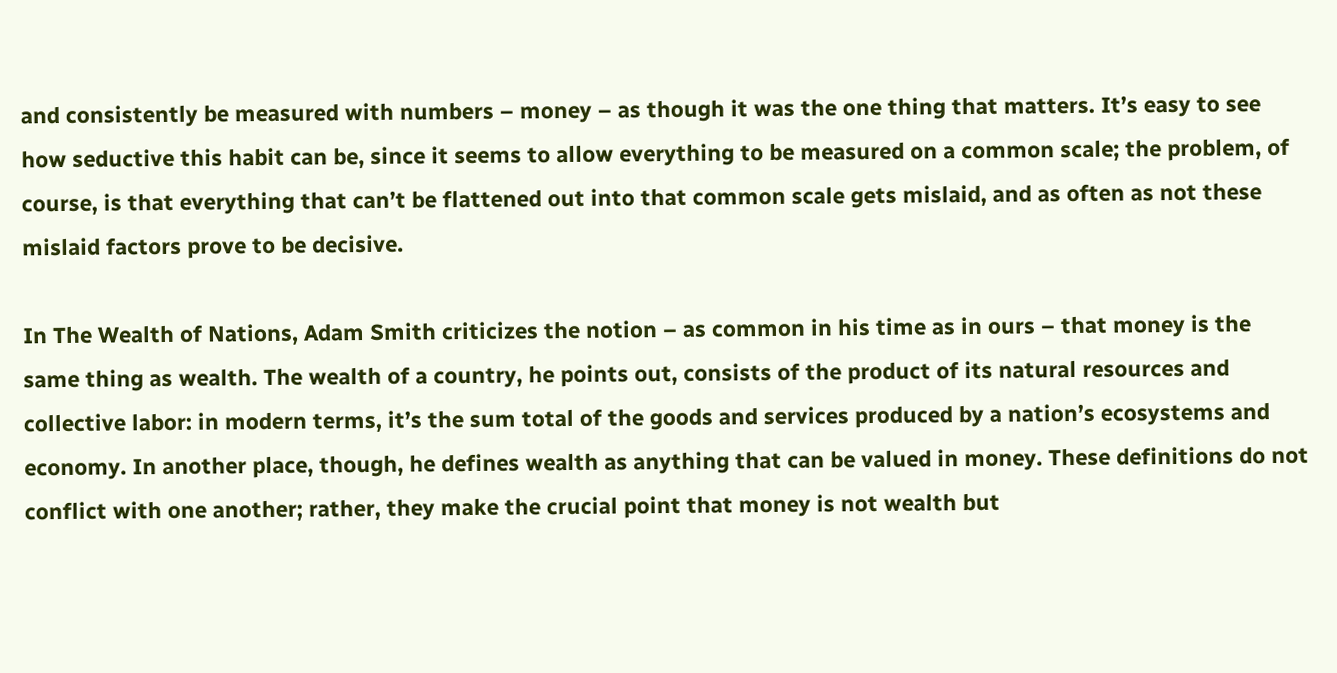and consistently be measured with numbers – money – as though it was the one thing that matters. It’s easy to see how seductive this habit can be, since it seems to allow everything to be measured on a common scale; the problem, of course, is that everything that can’t be flattened out into that common scale gets mislaid, and as often as not these mislaid factors prove to be decisive.

In The Wealth of Nations, Adam Smith criticizes the notion – as common in his time as in ours – that money is the same thing as wealth. The wealth of a country, he points out, consists of the product of its natural resources and collective labor: in modern terms, it’s the sum total of the goods and services produced by a nation’s ecosystems and economy. In another place, though, he defines wealth as anything that can be valued in money. These definitions do not conflict with one another; rather, they make the crucial point that money is not wealth but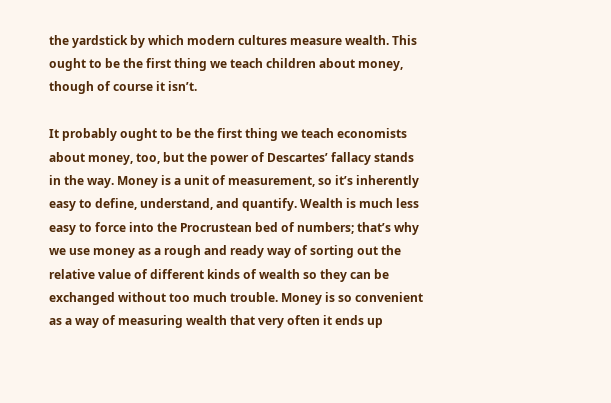the yardstick by which modern cultures measure wealth. This ought to be the first thing we teach children about money, though of course it isn’t.

It probably ought to be the first thing we teach economists about money, too, but the power of Descartes’ fallacy stands in the way. Money is a unit of measurement, so it’s inherently easy to define, understand, and quantify. Wealth is much less easy to force into the Procrustean bed of numbers; that’s why we use money as a rough and ready way of sorting out the relative value of different kinds of wealth so they can be exchanged without too much trouble. Money is so convenient as a way of measuring wealth that very often it ends up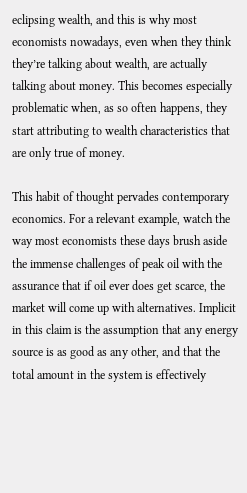eclipsing wealth, and this is why most economists nowadays, even when they think they’re talking about wealth, are actually talking about money. This becomes especially problematic when, as so often happens, they start attributing to wealth characteristics that are only true of money.

This habit of thought pervades contemporary economics. For a relevant example, watch the way most economists these days brush aside the immense challenges of peak oil with the assurance that if oil ever does get scarce, the market will come up with alternatives. Implicit in this claim is the assumption that any energy source is as good as any other, and that the total amount in the system is effectively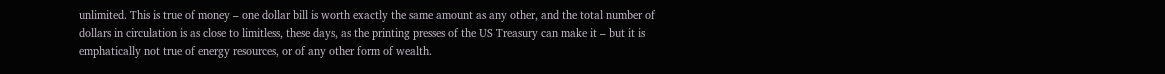unlimited. This is true of money – one dollar bill is worth exactly the same amount as any other, and the total number of dollars in circulation is as close to limitless, these days, as the printing presses of the US Treasury can make it – but it is emphatically not true of energy resources, or of any other form of wealth.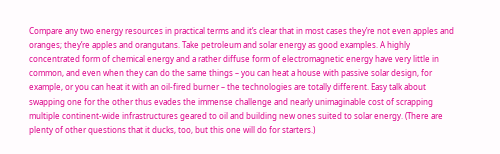Compare any two energy resources in practical terms and it’s clear that in most cases they’re not even apples and oranges; they’re apples and orangutans. Take petroleum and solar energy as good examples. A highly concentrated form of chemical energy and a rather diffuse form of electromagnetic energy have very little in common, and even when they can do the same things – you can heat a house with passive solar design, for example, or you can heat it with an oil-fired burner – the technologies are totally different. Easy talk about swapping one for the other thus evades the immense challenge and nearly unimaginable cost of scrapping multiple continent-wide infrastructures geared to oil and building new ones suited to solar energy. (There are plenty of other questions that it ducks, too, but this one will do for starters.)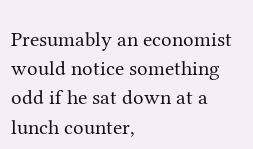Presumably an economist would notice something odd if he sat down at a lunch counter,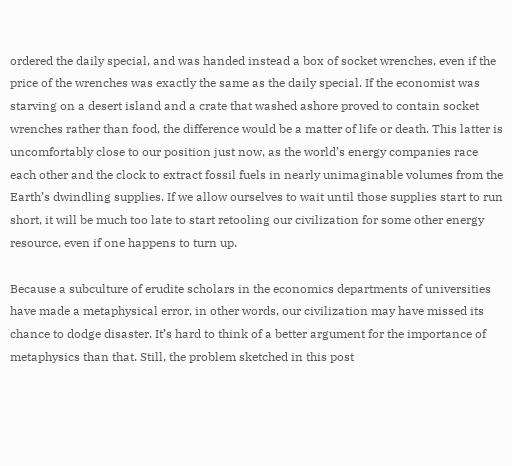ordered the daily special, and was handed instead a box of socket wrenches, even if the price of the wrenches was exactly the same as the daily special. If the economist was starving on a desert island and a crate that washed ashore proved to contain socket wrenches rather than food, the difference would be a matter of life or death. This latter is uncomfortably close to our position just now, as the world’s energy companies race each other and the clock to extract fossil fuels in nearly unimaginable volumes from the Earth’s dwindling supplies. If we allow ourselves to wait until those supplies start to run short, it will be much too late to start retooling our civilization for some other energy resource, even if one happens to turn up.

Because a subculture of erudite scholars in the economics departments of universities have made a metaphysical error, in other words, our civilization may have missed its chance to dodge disaster. It’s hard to think of a better argument for the importance of metaphysics than that. Still, the problem sketched in this post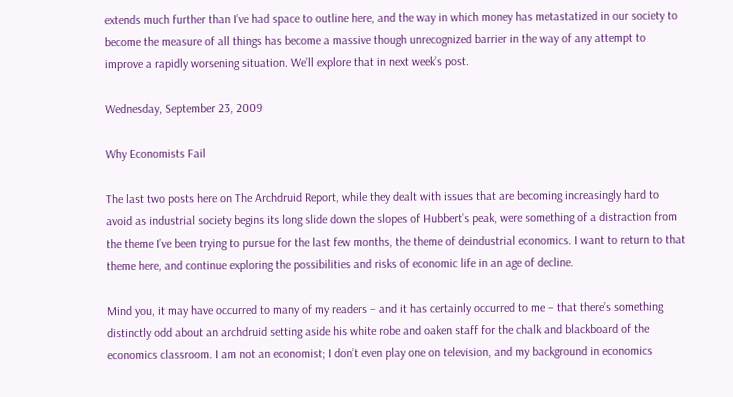extends much further than I’ve had space to outline here, and the way in which money has metastatized in our society to become the measure of all things has become a massive though unrecognized barrier in the way of any attempt to improve a rapidly worsening situation. We’ll explore that in next week’s post.

Wednesday, September 23, 2009

Why Economists Fail

The last two posts here on The Archdruid Report, while they dealt with issues that are becoming increasingly hard to avoid as industrial society begins its long slide down the slopes of Hubbert’s peak, were something of a distraction from the theme I’ve been trying to pursue for the last few months, the theme of deindustrial economics. I want to return to that theme here, and continue exploring the possibilities and risks of economic life in an age of decline.

Mind you, it may have occurred to many of my readers – and it has certainly occurred to me – that there’s something distinctly odd about an archdruid setting aside his white robe and oaken staff for the chalk and blackboard of the economics classroom. I am not an economist; I don’t even play one on television, and my background in economics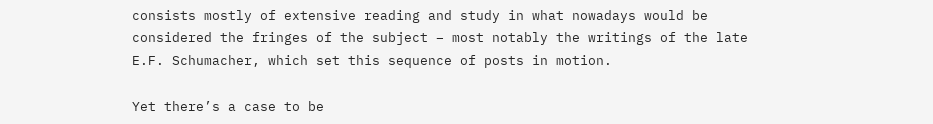consists mostly of extensive reading and study in what nowadays would be considered the fringes of the subject – most notably the writings of the late E.F. Schumacher, which set this sequence of posts in motion.

Yet there’s a case to be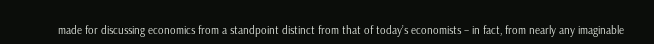made for discussing economics from a standpoint distinct from that of today’s economists – in fact, from nearly any imaginable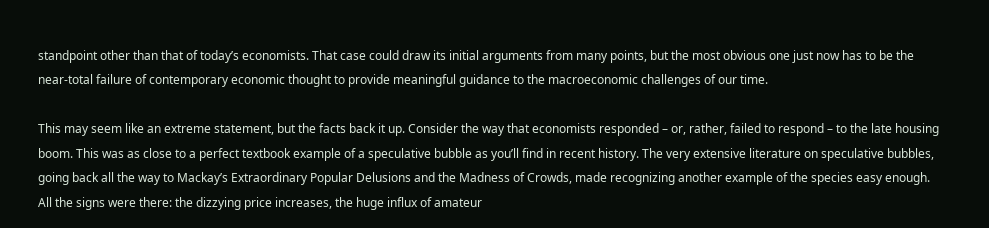standpoint other than that of today’s economists. That case could draw its initial arguments from many points, but the most obvious one just now has to be the near-total failure of contemporary economic thought to provide meaningful guidance to the macroeconomic challenges of our time.

This may seem like an extreme statement, but the facts back it up. Consider the way that economists responded – or, rather, failed to respond – to the late housing boom. This was as close to a perfect textbook example of a speculative bubble as you’ll find in recent history. The very extensive literature on speculative bubbles, going back all the way to Mackay’s Extraordinary Popular Delusions and the Madness of Crowds, made recognizing another example of the species easy enough. All the signs were there: the dizzying price increases, the huge influx of amateur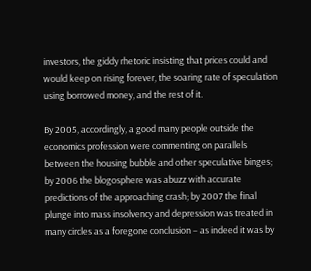investors, the giddy rhetoric insisting that prices could and would keep on rising forever, the soaring rate of speculation using borrowed money, and the rest of it.

By 2005, accordingly, a good many people outside the economics profession were commenting on parallels between the housing bubble and other speculative binges; by 2006 the blogosphere was abuzz with accurate predictions of the approaching crash; by 2007 the final plunge into mass insolvency and depression was treated in many circles as a foregone conclusion – as indeed it was by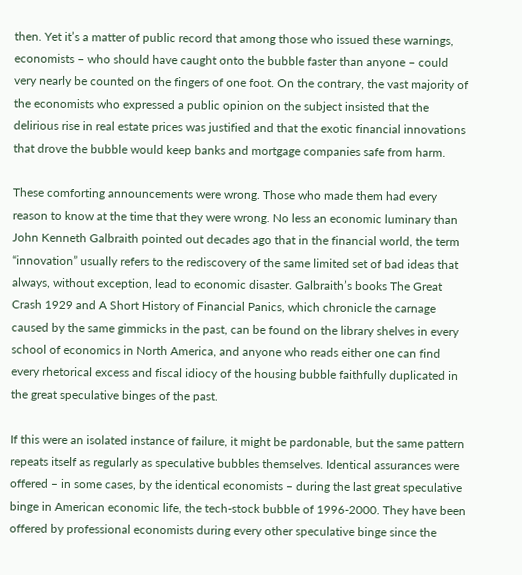then. Yet it’s a matter of public record that among those who issued these warnings, economists – who should have caught onto the bubble faster than anyone – could very nearly be counted on the fingers of one foot. On the contrary, the vast majority of the economists who expressed a public opinion on the subject insisted that the delirious rise in real estate prices was justified and that the exotic financial innovations that drove the bubble would keep banks and mortgage companies safe from harm.

These comforting announcements were wrong. Those who made them had every reason to know at the time that they were wrong. No less an economic luminary than John Kenneth Galbraith pointed out decades ago that in the financial world, the term “innovation” usually refers to the rediscovery of the same limited set of bad ideas that always, without exception, lead to economic disaster. Galbraith’s books The Great Crash 1929 and A Short History of Financial Panics, which chronicle the carnage caused by the same gimmicks in the past, can be found on the library shelves in every school of economics in North America, and anyone who reads either one can find every rhetorical excess and fiscal idiocy of the housing bubble faithfully duplicated in the great speculative binges of the past.

If this were an isolated instance of failure, it might be pardonable, but the same pattern repeats itself as regularly as speculative bubbles themselves. Identical assurances were offered – in some cases, by the identical economists – during the last great speculative binge in American economic life, the tech-stock bubble of 1996-2000. They have been offered by professional economists during every other speculative binge since the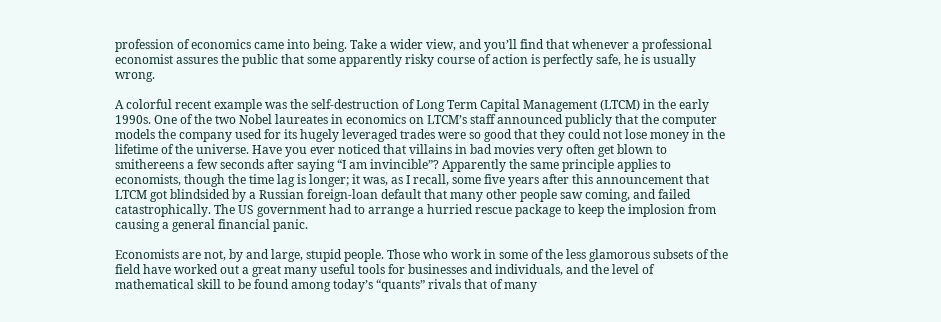profession of economics came into being. Take a wider view, and you’ll find that whenever a professional economist assures the public that some apparently risky course of action is perfectly safe, he is usually wrong.

A colorful recent example was the self-destruction of Long Term Capital Management (LTCM) in the early 1990s. One of the two Nobel laureates in economics on LTCM’s staff announced publicly that the computer models the company used for its hugely leveraged trades were so good that they could not lose money in the lifetime of the universe. Have you ever noticed that villains in bad movies very often get blown to smithereens a few seconds after saying “I am invincible”? Apparently the same principle applies to economists, though the time lag is longer; it was, as I recall, some five years after this announcement that LTCM got blindsided by a Russian foreign-loan default that many other people saw coming, and failed catastrophically. The US government had to arrange a hurried rescue package to keep the implosion from causing a general financial panic.

Economists are not, by and large, stupid people. Those who work in some of the less glamorous subsets of the field have worked out a great many useful tools for businesses and individuals, and the level of mathematical skill to be found among today’s “quants” rivals that of many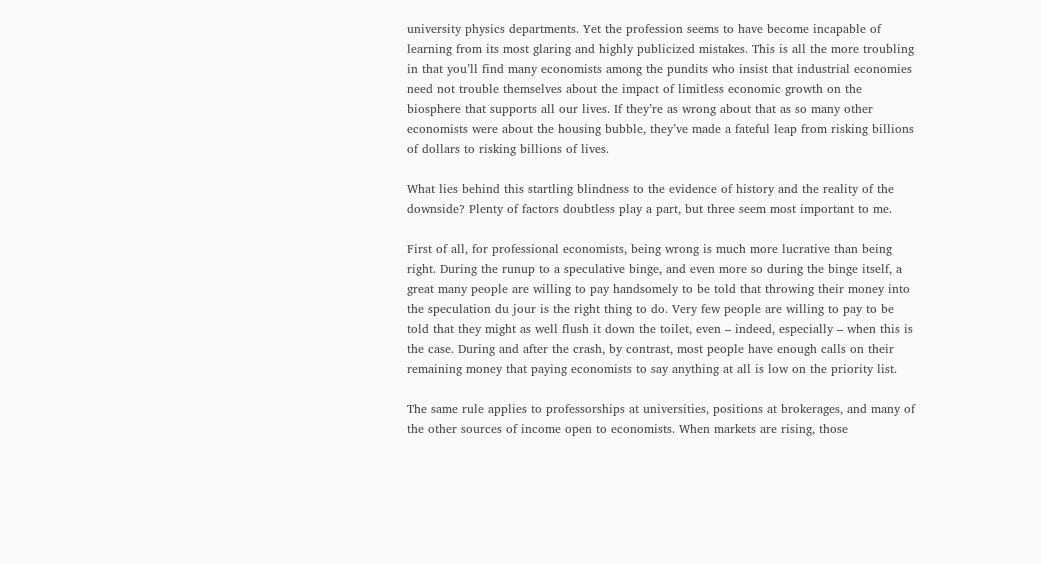university physics departments. Yet the profession seems to have become incapable of learning from its most glaring and highly publicized mistakes. This is all the more troubling in that you’ll find many economists among the pundits who insist that industrial economies need not trouble themselves about the impact of limitless economic growth on the biosphere that supports all our lives. If they’re as wrong about that as so many other economists were about the housing bubble, they’ve made a fateful leap from risking billions of dollars to risking billions of lives.

What lies behind this startling blindness to the evidence of history and the reality of the downside? Plenty of factors doubtless play a part, but three seem most important to me.

First of all, for professional economists, being wrong is much more lucrative than being right. During the runup to a speculative binge, and even more so during the binge itself, a great many people are willing to pay handsomely to be told that throwing their money into the speculation du jour is the right thing to do. Very few people are willing to pay to be told that they might as well flush it down the toilet, even – indeed, especially – when this is the case. During and after the crash, by contrast, most people have enough calls on their remaining money that paying economists to say anything at all is low on the priority list.

The same rule applies to professorships at universities, positions at brokerages, and many of the other sources of income open to economists. When markets are rising, those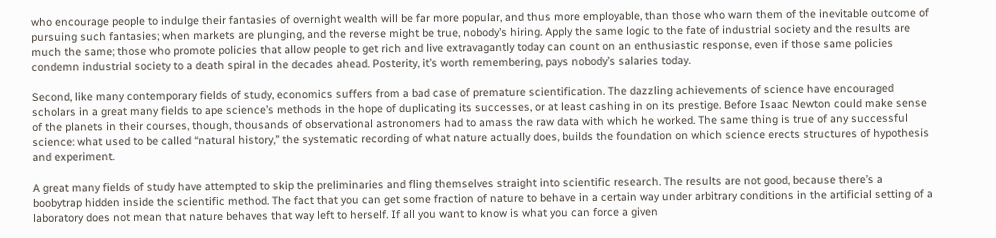who encourage people to indulge their fantasies of overnight wealth will be far more popular, and thus more employable, than those who warn them of the inevitable outcome of pursuing such fantasies; when markets are plunging, and the reverse might be true, nobody’s hiring. Apply the same logic to the fate of industrial society and the results are much the same; those who promote policies that allow people to get rich and live extravagantly today can count on an enthusiastic response, even if those same policies condemn industrial society to a death spiral in the decades ahead. Posterity, it’s worth remembering, pays nobody’s salaries today.

Second, like many contemporary fields of study, economics suffers from a bad case of premature scientification. The dazzling achievements of science have encouraged scholars in a great many fields to ape science’s methods in the hope of duplicating its successes, or at least cashing in on its prestige. Before Isaac Newton could make sense of the planets in their courses, though, thousands of observational astronomers had to amass the raw data with which he worked. The same thing is true of any successful science: what used to be called “natural history,” the systematic recording of what nature actually does, builds the foundation on which science erects structures of hypothesis and experiment.

A great many fields of study have attempted to skip the preliminaries and fling themselves straight into scientific research. The results are not good, because there’s a boobytrap hidden inside the scientific method. The fact that you can get some fraction of nature to behave in a certain way under arbitrary conditions in the artificial setting of a laboratory does not mean that nature behaves that way left to herself. If all you want to know is what you can force a given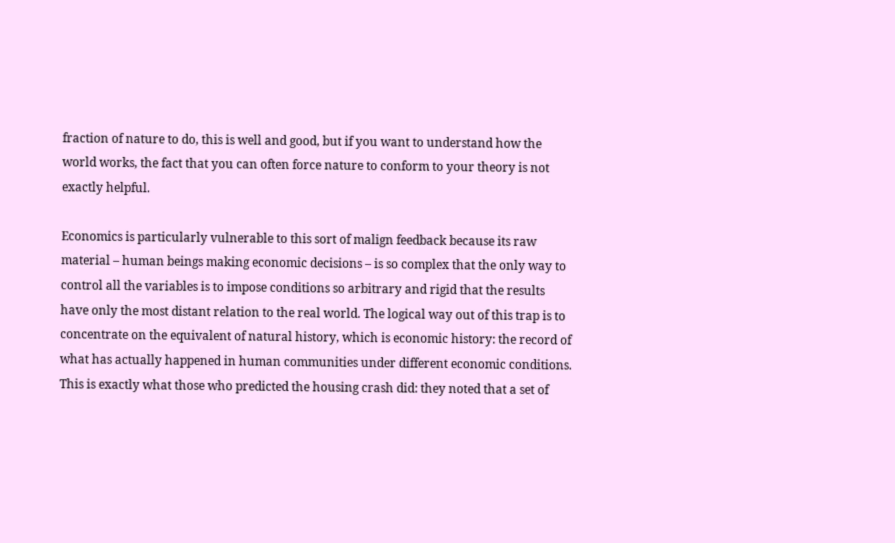fraction of nature to do, this is well and good, but if you want to understand how the world works, the fact that you can often force nature to conform to your theory is not exactly helpful.

Economics is particularly vulnerable to this sort of malign feedback because its raw material – human beings making economic decisions – is so complex that the only way to control all the variables is to impose conditions so arbitrary and rigid that the results have only the most distant relation to the real world. The logical way out of this trap is to concentrate on the equivalent of natural history, which is economic history: the record of what has actually happened in human communities under different economic conditions. This is exactly what those who predicted the housing crash did: they noted that a set of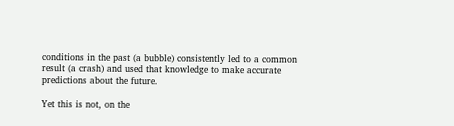conditions in the past (a bubble) consistently led to a common result (a crash) and used that knowledge to make accurate predictions about the future.

Yet this is not, on the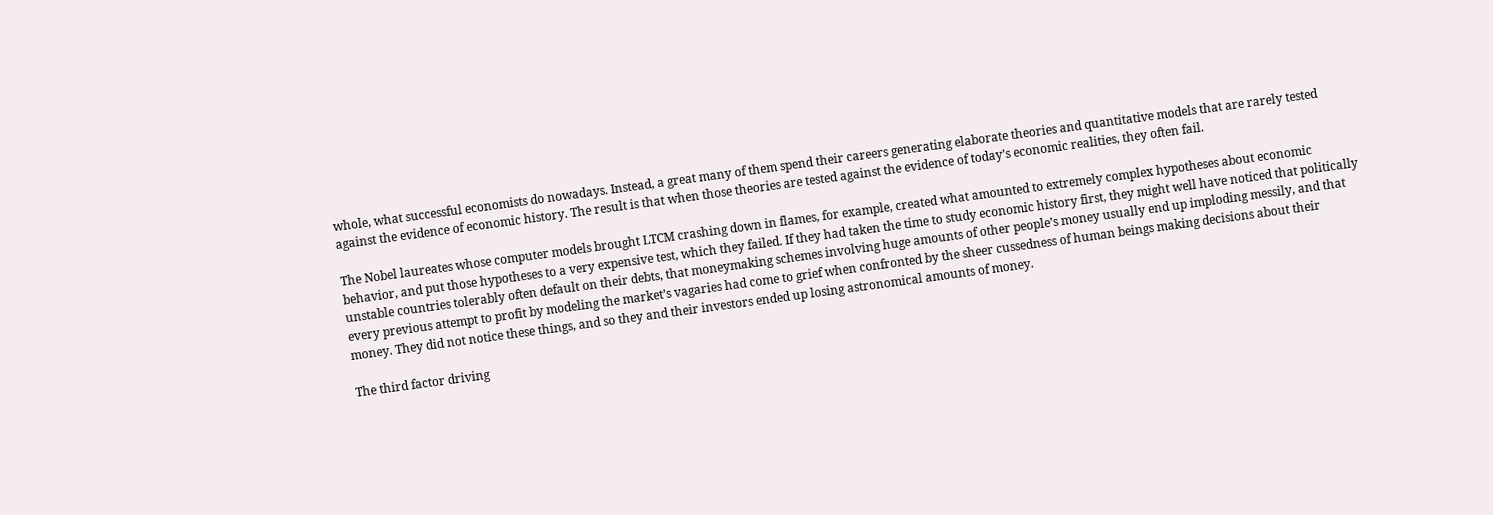whole, what successful economists do nowadays. Instead, a great many of them spend their careers generating elaborate theories and quantitative models that are rarely tested against the evidence of economic history. The result is that when those theories are tested against the evidence of today’s economic realities, they often fail.

The Nobel laureates whose computer models brought LTCM crashing down in flames, for example, created what amounted to extremely complex hypotheses about economic behavior, and put those hypotheses to a very expensive test, which they failed. If they had taken the time to study economic history first, they might well have noticed that politically unstable countries tolerably often default on their debts, that moneymaking schemes involving huge amounts of other people’s money usually end up imploding messily, and that every previous attempt to profit by modeling the market’s vagaries had come to grief when confronted by the sheer cussedness of human beings making decisions about their money. They did not notice these things, and so they and their investors ended up losing astronomical amounts of money.

The third factor driving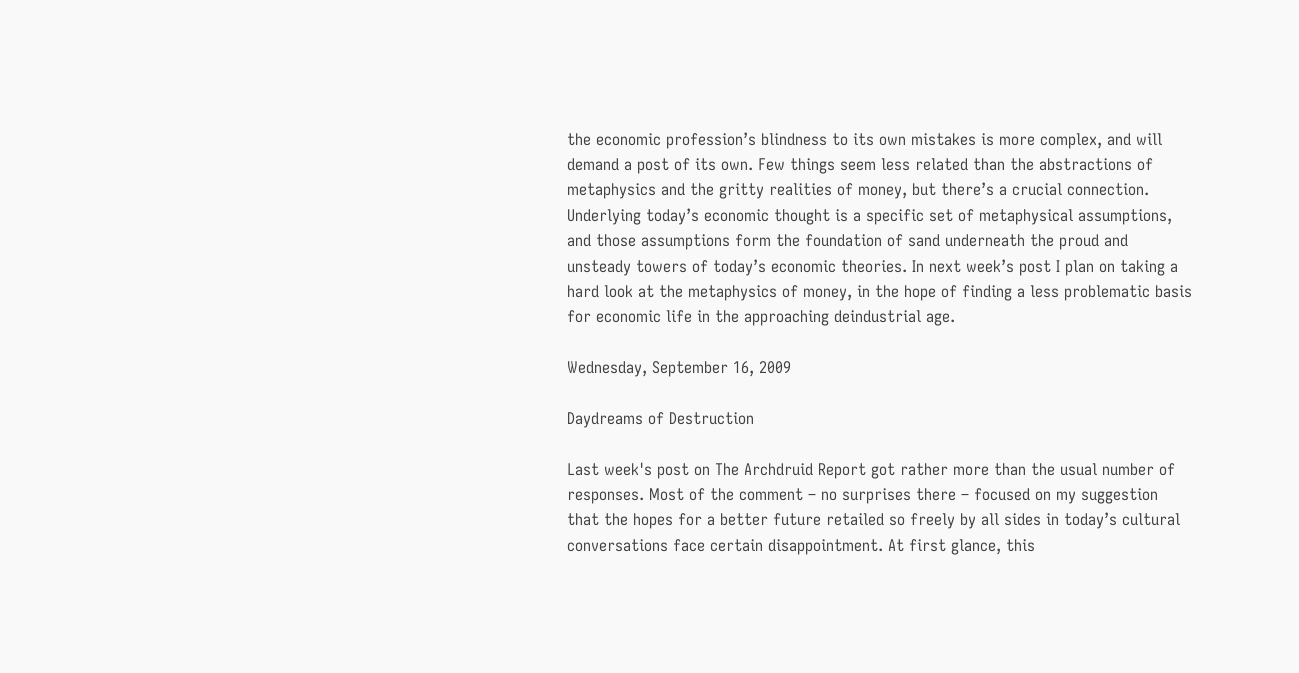the economic profession’s blindness to its own mistakes is more complex, and will demand a post of its own. Few things seem less related than the abstractions of metaphysics and the gritty realities of money, but there’s a crucial connection. Underlying today’s economic thought is a specific set of metaphysical assumptions, and those assumptions form the foundation of sand underneath the proud and unsteady towers of today’s economic theories. In next week’s post I plan on taking a hard look at the metaphysics of money, in the hope of finding a less problematic basis for economic life in the approaching deindustrial age.

Wednesday, September 16, 2009

Daydreams of Destruction

Last week's post on The Archdruid Report got rather more than the usual number of responses. Most of the comment – no surprises there – focused on my suggestion that the hopes for a better future retailed so freely by all sides in today’s cultural conversations face certain disappointment. At first glance, this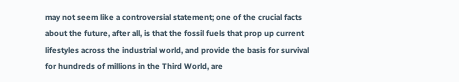may not seem like a controversial statement; one of the crucial facts about the future, after all, is that the fossil fuels that prop up current lifestyles across the industrial world, and provide the basis for survival for hundreds of millions in the Third World, are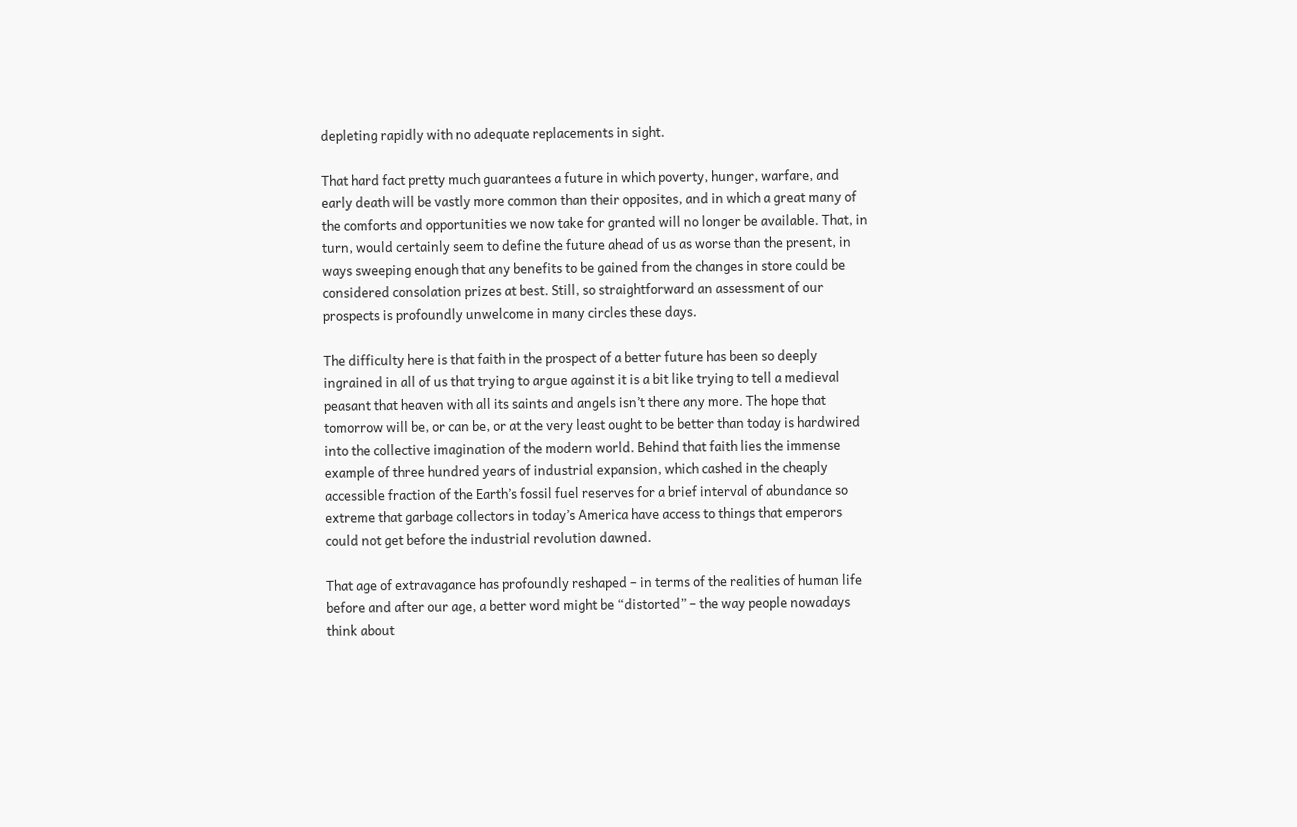depleting rapidly with no adequate replacements in sight.

That hard fact pretty much guarantees a future in which poverty, hunger, warfare, and early death will be vastly more common than their opposites, and in which a great many of the comforts and opportunities we now take for granted will no longer be available. That, in turn, would certainly seem to define the future ahead of us as worse than the present, in ways sweeping enough that any benefits to be gained from the changes in store could be considered consolation prizes at best. Still, so straightforward an assessment of our prospects is profoundly unwelcome in many circles these days.

The difficulty here is that faith in the prospect of a better future has been so deeply ingrained in all of us that trying to argue against it is a bit like trying to tell a medieval peasant that heaven with all its saints and angels isn’t there any more. The hope that tomorrow will be, or can be, or at the very least ought to be better than today is hardwired into the collective imagination of the modern world. Behind that faith lies the immense example of three hundred years of industrial expansion, which cashed in the cheaply accessible fraction of the Earth’s fossil fuel reserves for a brief interval of abundance so extreme that garbage collectors in today’s America have access to things that emperors could not get before the industrial revolution dawned.

That age of extravagance has profoundly reshaped – in terms of the realities of human life before and after our age, a better word might be “distorted” – the way people nowadays think about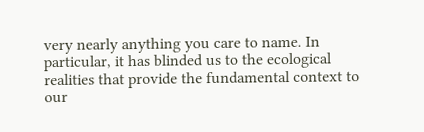very nearly anything you care to name. In particular, it has blinded us to the ecological realities that provide the fundamental context to our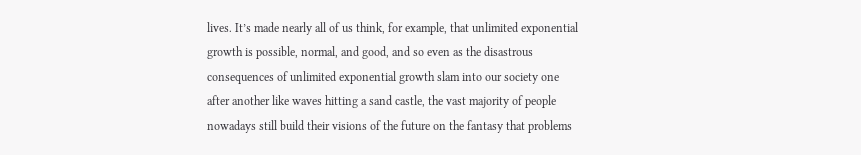lives. It’s made nearly all of us think, for example, that unlimited exponential growth is possible, normal, and good, and so even as the disastrous consequences of unlimited exponential growth slam into our society one after another like waves hitting a sand castle, the vast majority of people nowadays still build their visions of the future on the fantasy that problems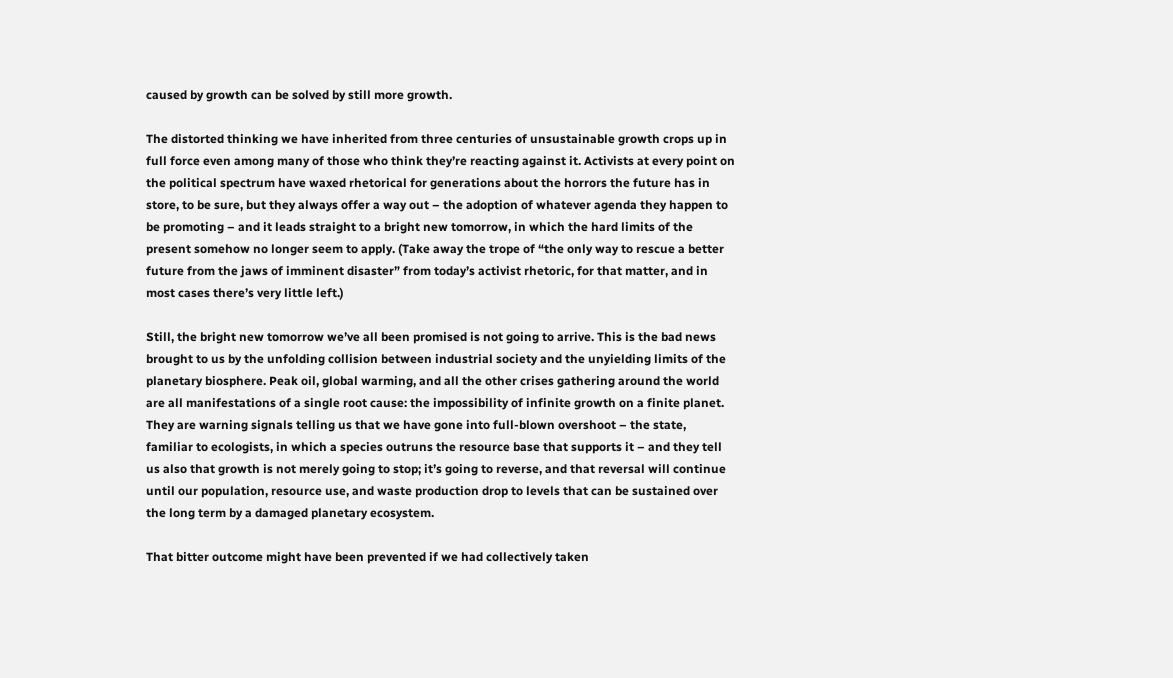caused by growth can be solved by still more growth.

The distorted thinking we have inherited from three centuries of unsustainable growth crops up in full force even among many of those who think they’re reacting against it. Activists at every point on the political spectrum have waxed rhetorical for generations about the horrors the future has in store, to be sure, but they always offer a way out – the adoption of whatever agenda they happen to be promoting – and it leads straight to a bright new tomorrow, in which the hard limits of the present somehow no longer seem to apply. (Take away the trope of “the only way to rescue a better future from the jaws of imminent disaster” from today’s activist rhetoric, for that matter, and in most cases there’s very little left.)

Still, the bright new tomorrow we’ve all been promised is not going to arrive. This is the bad news brought to us by the unfolding collision between industrial society and the unyielding limits of the planetary biosphere. Peak oil, global warming, and all the other crises gathering around the world are all manifestations of a single root cause: the impossibility of infinite growth on a finite planet. They are warning signals telling us that we have gone into full-blown overshoot – the state, familiar to ecologists, in which a species outruns the resource base that supports it – and they tell us also that growth is not merely going to stop; it’s going to reverse, and that reversal will continue until our population, resource use, and waste production drop to levels that can be sustained over the long term by a damaged planetary ecosystem.

That bitter outcome might have been prevented if we had collectively taken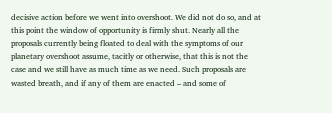decisive action before we went into overshoot. We did not do so, and at this point the window of opportunity is firmly shut. Nearly all the proposals currently being floated to deal with the symptoms of our planetary overshoot assume, tacitly or otherwise, that this is not the case and we still have as much time as we need. Such proposals are wasted breath, and if any of them are enacted – and some of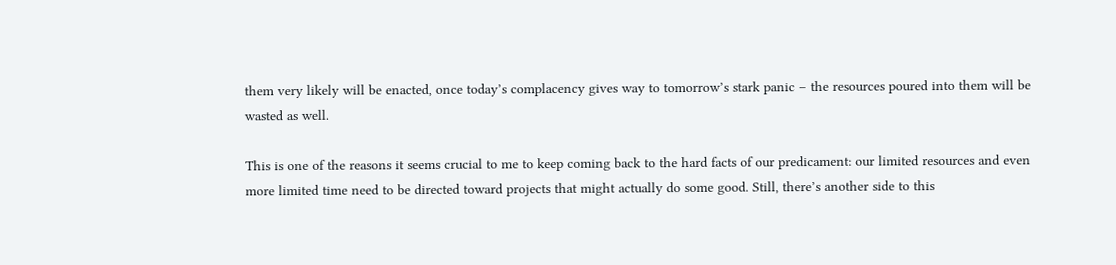them very likely will be enacted, once today’s complacency gives way to tomorrow’s stark panic – the resources poured into them will be wasted as well.

This is one of the reasons it seems crucial to me to keep coming back to the hard facts of our predicament: our limited resources and even more limited time need to be directed toward projects that might actually do some good. Still, there’s another side to this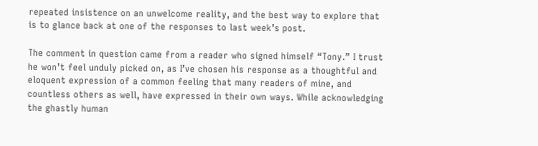repeated insistence on an unwelcome reality, and the best way to explore that is to glance back at one of the responses to last week’s post.

The comment in question came from a reader who signed himself “Tony.” I trust he won’t feel unduly picked on, as I’ve chosen his response as a thoughtful and eloquent expression of a common feeling that many readers of mine, and countless others as well, have expressed in their own ways. While acknowledging the ghastly human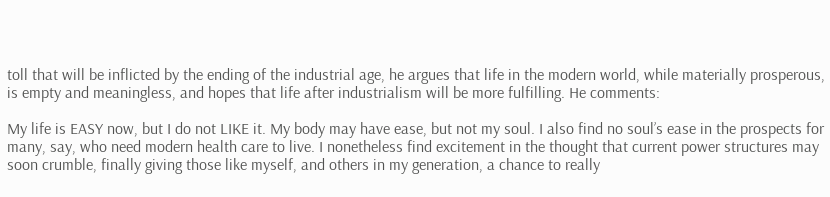toll that will be inflicted by the ending of the industrial age, he argues that life in the modern world, while materially prosperous, is empty and meaningless, and hopes that life after industrialism will be more fulfilling. He comments:

My life is EASY now, but I do not LIKE it. My body may have ease, but not my soul. I also find no soul’s ease in the prospects for many, say, who need modern health care to live. I nonetheless find excitement in the thought that current power structures may soon crumble, finally giving those like myself, and others in my generation, a chance to really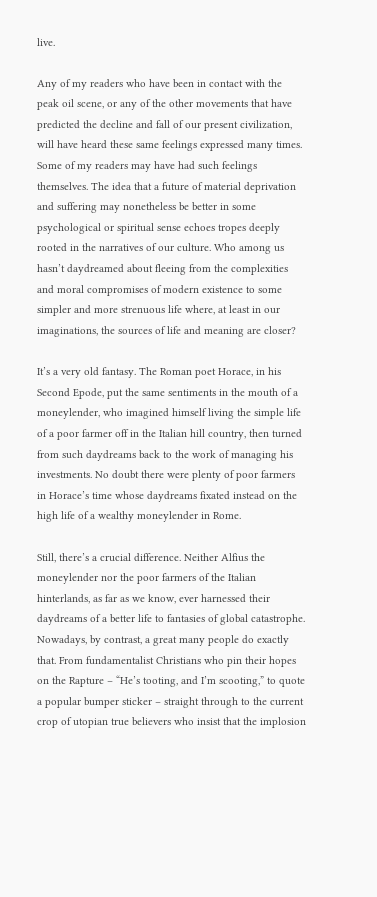live.

Any of my readers who have been in contact with the peak oil scene, or any of the other movements that have predicted the decline and fall of our present civilization, will have heard these same feelings expressed many times. Some of my readers may have had such feelings themselves. The idea that a future of material deprivation and suffering may nonetheless be better in some psychological or spiritual sense echoes tropes deeply rooted in the narratives of our culture. Who among us hasn’t daydreamed about fleeing from the complexities and moral compromises of modern existence to some simpler and more strenuous life where, at least in our imaginations, the sources of life and meaning are closer?

It’s a very old fantasy. The Roman poet Horace, in his Second Epode, put the same sentiments in the mouth of a moneylender, who imagined himself living the simple life of a poor farmer off in the Italian hill country, then turned from such daydreams back to the work of managing his investments. No doubt there were plenty of poor farmers in Horace’s time whose daydreams fixated instead on the high life of a wealthy moneylender in Rome.

Still, there’s a crucial difference. Neither Alfius the moneylender nor the poor farmers of the Italian hinterlands, as far as we know, ever harnessed their daydreams of a better life to fantasies of global catastrophe. Nowadays, by contrast, a great many people do exactly that. From fundamentalist Christians who pin their hopes on the Rapture – “He’s tooting, and I’m scooting,” to quote a popular bumper sticker – straight through to the current crop of utopian true believers who insist that the implosion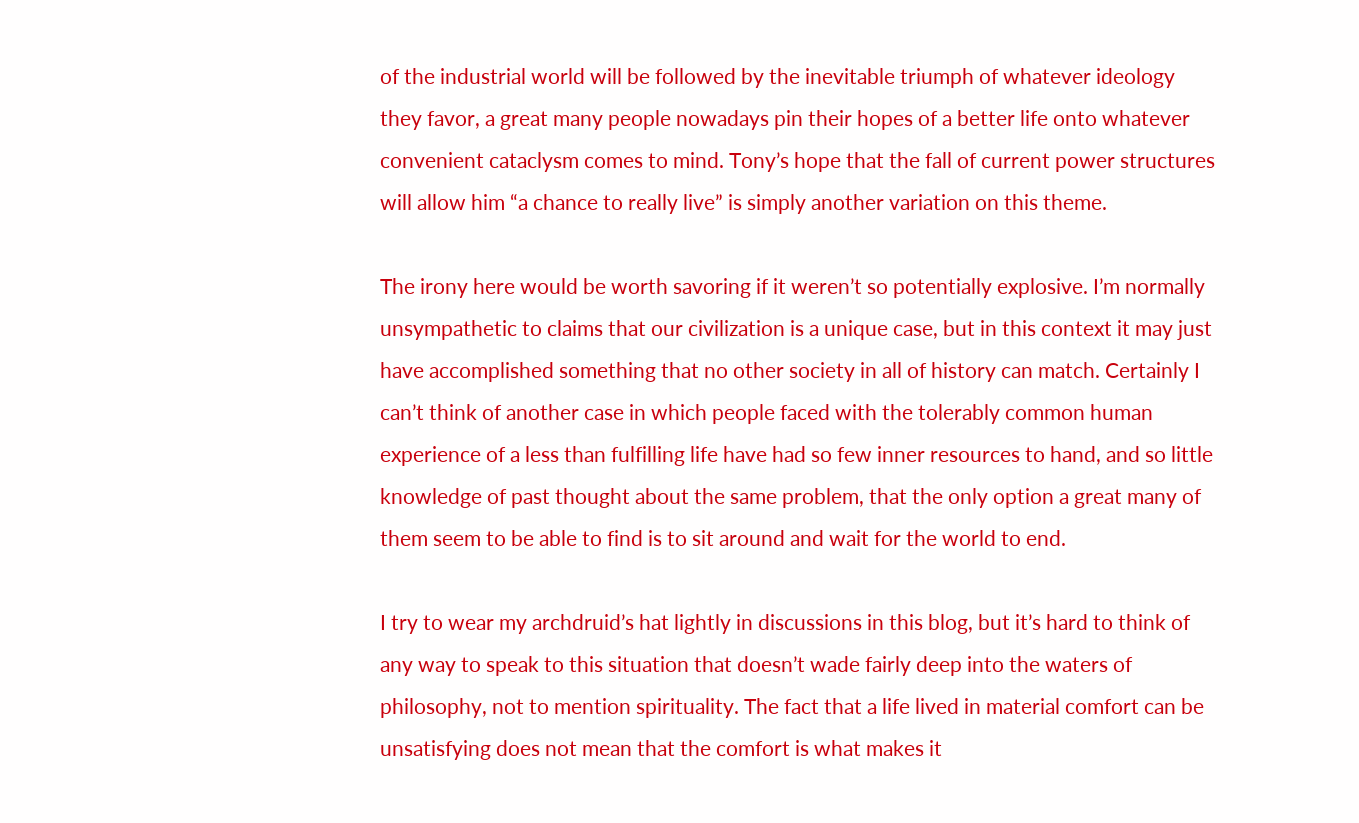of the industrial world will be followed by the inevitable triumph of whatever ideology they favor, a great many people nowadays pin their hopes of a better life onto whatever convenient cataclysm comes to mind. Tony’s hope that the fall of current power structures will allow him “a chance to really live” is simply another variation on this theme.

The irony here would be worth savoring if it weren’t so potentially explosive. I’m normally unsympathetic to claims that our civilization is a unique case, but in this context it may just have accomplished something that no other society in all of history can match. Certainly I can’t think of another case in which people faced with the tolerably common human experience of a less than fulfilling life have had so few inner resources to hand, and so little knowledge of past thought about the same problem, that the only option a great many of them seem to be able to find is to sit around and wait for the world to end.

I try to wear my archdruid’s hat lightly in discussions in this blog, but it’s hard to think of any way to speak to this situation that doesn’t wade fairly deep into the waters of philosophy, not to mention spirituality. The fact that a life lived in material comfort can be unsatisfying does not mean that the comfort is what makes it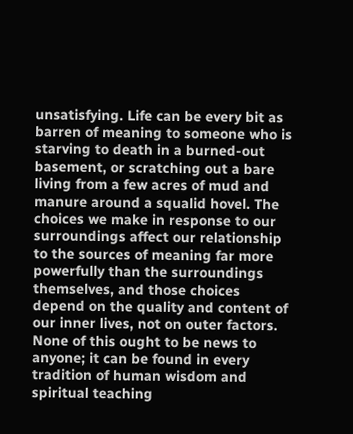unsatisfying. Life can be every bit as barren of meaning to someone who is starving to death in a burned-out basement, or scratching out a bare living from a few acres of mud and manure around a squalid hovel. The choices we make in response to our surroundings affect our relationship to the sources of meaning far more powerfully than the surroundings themselves, and those choices depend on the quality and content of our inner lives, not on outer factors. None of this ought to be news to anyone; it can be found in every tradition of human wisdom and spiritual teaching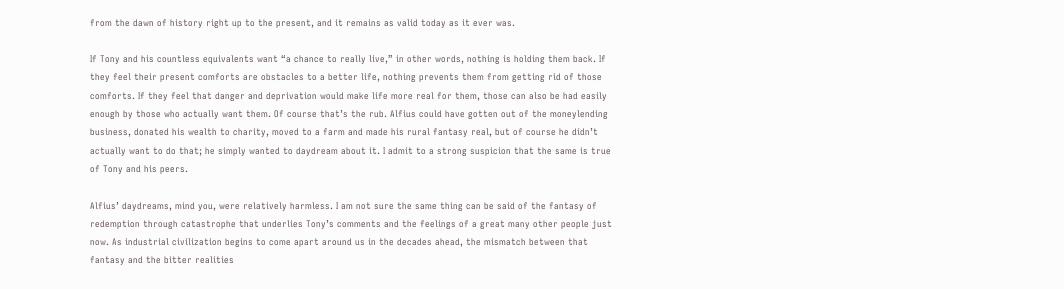from the dawn of history right up to the present, and it remains as valid today as it ever was.

If Tony and his countless equivalents want “a chance to really live,” in other words, nothing is holding them back. If they feel their present comforts are obstacles to a better life, nothing prevents them from getting rid of those comforts. If they feel that danger and deprivation would make life more real for them, those can also be had easily enough by those who actually want them. Of course that’s the rub. Alfius could have gotten out of the moneylending business, donated his wealth to charity, moved to a farm and made his rural fantasy real, but of course he didn’t actually want to do that; he simply wanted to daydream about it. I admit to a strong suspicion that the same is true of Tony and his peers.

Alfius’ daydreams, mind you, were relatively harmless. I am not sure the same thing can be said of the fantasy of redemption through catastrophe that underlies Tony’s comments and the feelings of a great many other people just now. As industrial civilization begins to come apart around us in the decades ahead, the mismatch between that fantasy and the bitter realities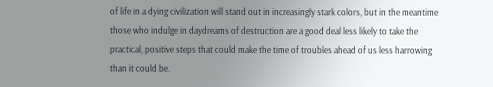of life in a dying civilization will stand out in increasingly stark colors, but in the meantime those who indulge in daydreams of destruction are a good deal less likely to take the practical, positive steps that could make the time of troubles ahead of us less harrowing than it could be.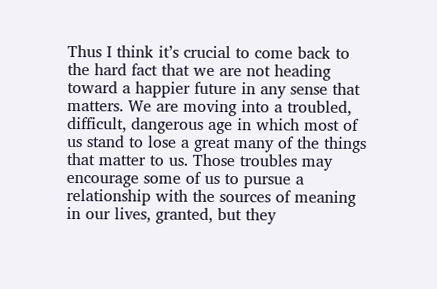Thus I think it’s crucial to come back to the hard fact that we are not heading toward a happier future in any sense that matters. We are moving into a troubled, difficult, dangerous age in which most of us stand to lose a great many of the things that matter to us. Those troubles may encourage some of us to pursue a relationship with the sources of meaning in our lives, granted, but they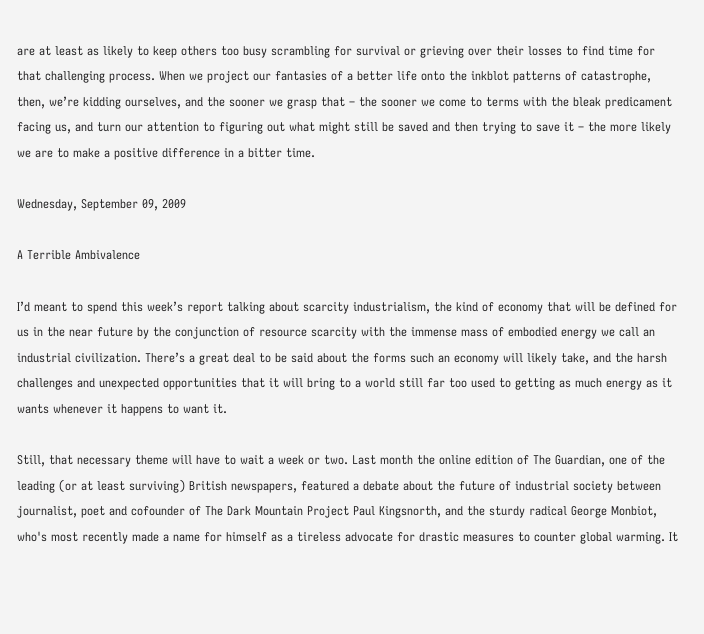are at least as likely to keep others too busy scrambling for survival or grieving over their losses to find time for that challenging process. When we project our fantasies of a better life onto the inkblot patterns of catastrophe, then, we’re kidding ourselves, and the sooner we grasp that – the sooner we come to terms with the bleak predicament facing us, and turn our attention to figuring out what might still be saved and then trying to save it – the more likely we are to make a positive difference in a bitter time.

Wednesday, September 09, 2009

A Terrible Ambivalence

I’d meant to spend this week’s report talking about scarcity industrialism, the kind of economy that will be defined for us in the near future by the conjunction of resource scarcity with the immense mass of embodied energy we call an industrial civilization. There’s a great deal to be said about the forms such an economy will likely take, and the harsh challenges and unexpected opportunities that it will bring to a world still far too used to getting as much energy as it wants whenever it happens to want it.

Still, that necessary theme will have to wait a week or two. Last month the online edition of The Guardian, one of the leading (or at least surviving) British newspapers, featured a debate about the future of industrial society between journalist, poet and cofounder of The Dark Mountain Project Paul Kingsnorth, and the sturdy radical George Monbiot, who's most recently made a name for himself as a tireless advocate for drastic measures to counter global warming. It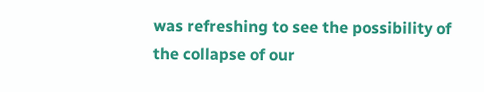was refreshing to see the possibility of the collapse of our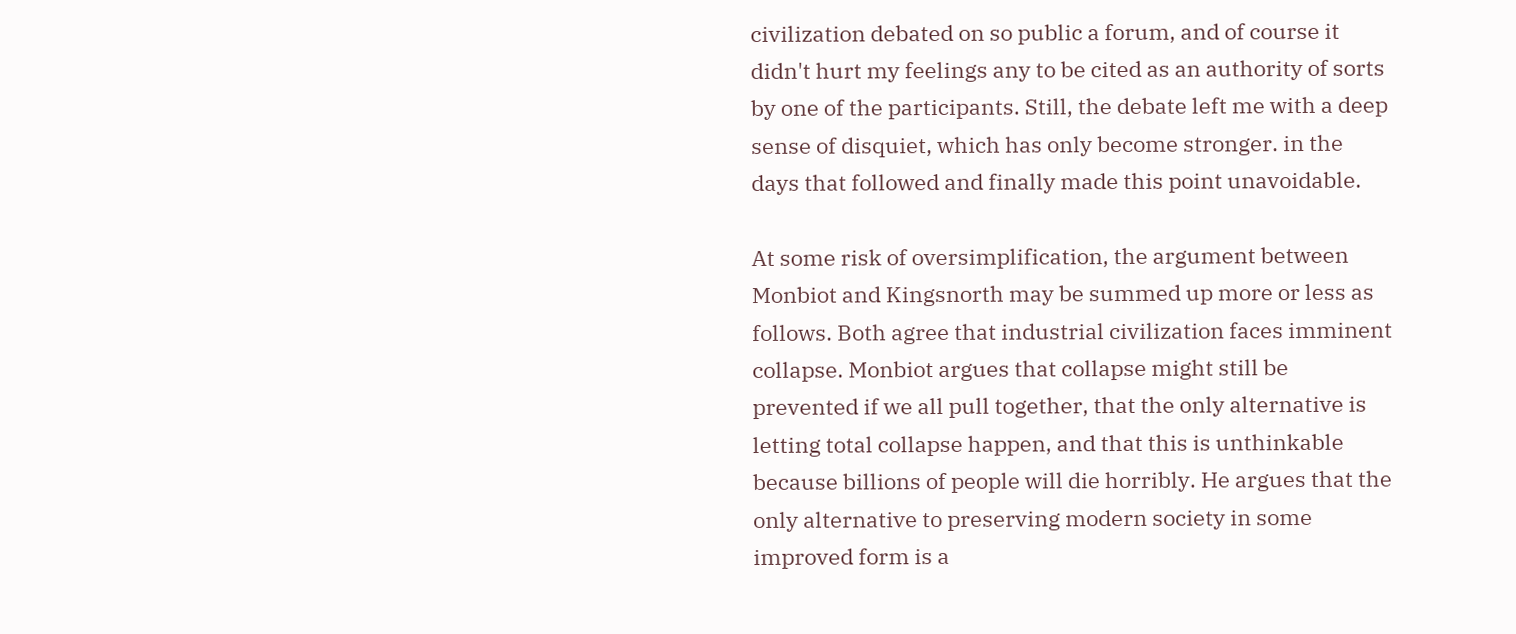civilization debated on so public a forum, and of course it didn't hurt my feelings any to be cited as an authority of sorts by one of the participants. Still, the debate left me with a deep sense of disquiet, which has only become stronger. in the days that followed and finally made this point unavoidable.

At some risk of oversimplification, the argument between Monbiot and Kingsnorth may be summed up more or less as follows. Both agree that industrial civilization faces imminent collapse. Monbiot argues that collapse might still be prevented if we all pull together, that the only alternative is letting total collapse happen, and that this is unthinkable because billions of people will die horribly. He argues that the only alternative to preserving modern society in some improved form is a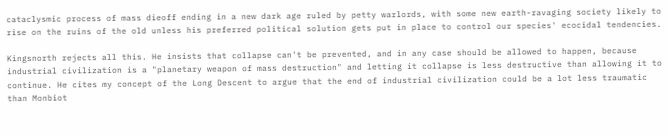cataclysmic process of mass dieoff ending in a new dark age ruled by petty warlords, with some new earth-ravaging society likely to rise on the ruins of the old unless his preferred political solution gets put in place to control our species' ecocidal tendencies.

Kingsnorth rejects all this. He insists that collapse can't be prevented, and in any case should be allowed to happen, because industrial civilization is a "planetary weapon of mass destruction" and letting it collapse is less destructive than allowing it to continue. He cites my concept of the Long Descent to argue that the end of industrial civilization could be a lot less traumatic than Monbiot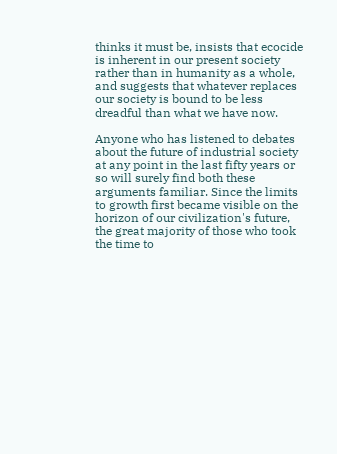thinks it must be, insists that ecocide is inherent in our present society rather than in humanity as a whole, and suggests that whatever replaces our society is bound to be less dreadful than what we have now.

Anyone who has listened to debates about the future of industrial society at any point in the last fifty years or so will surely find both these arguments familiar. Since the limits to growth first became visible on the horizon of our civilization's future, the great majority of those who took the time to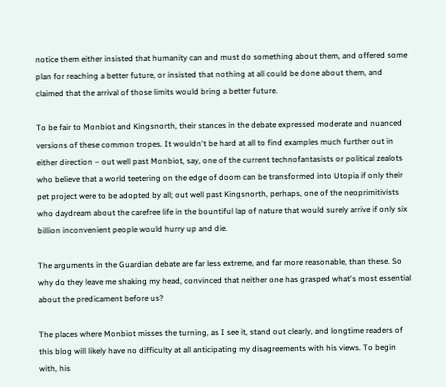notice them either insisted that humanity can and must do something about them, and offered some plan for reaching a better future, or insisted that nothing at all could be done about them, and claimed that the arrival of those limits would bring a better future.

To be fair to Monbiot and Kingsnorth, their stances in the debate expressed moderate and nuanced versions of these common tropes. It wouldn't be hard at all to find examples much further out in either direction – out well past Monbiot, say, one of the current technofantasists or political zealots who believe that a world teetering on the edge of doom can be transformed into Utopia if only their pet project were to be adopted by all; out well past Kingsnorth, perhaps, one of the neoprimitivists who daydream about the carefree life in the bountiful lap of nature that would surely arrive if only six billion inconvenient people would hurry up and die.

The arguments in the Guardian debate are far less extreme, and far more reasonable, than these. So why do they leave me shaking my head, convinced that neither one has grasped what's most essential about the predicament before us?

The places where Monbiot misses the turning, as I see it, stand out clearly, and longtime readers of this blog will likely have no difficulty at all anticipating my disagreements with his views. To begin with, his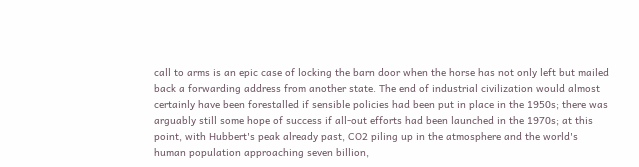call to arms is an epic case of locking the barn door when the horse has not only left but mailed back a forwarding address from another state. The end of industrial civilization would almost certainly have been forestalled if sensible policies had been put in place in the 1950s; there was arguably still some hope of success if all-out efforts had been launched in the 1970s; at this point, with Hubbert's peak already past, CO2 piling up in the atmosphere and the world's human population approaching seven billion,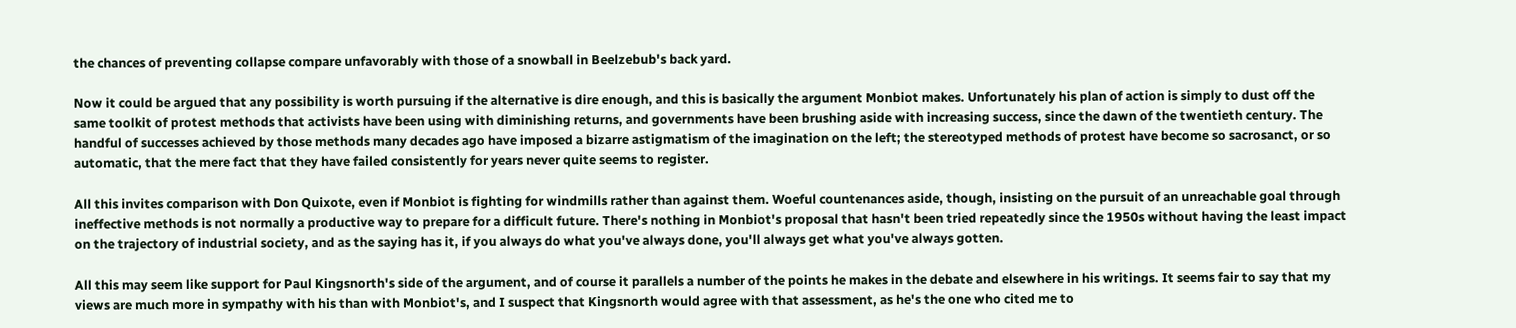the chances of preventing collapse compare unfavorably with those of a snowball in Beelzebub's back yard.

Now it could be argued that any possibility is worth pursuing if the alternative is dire enough, and this is basically the argument Monbiot makes. Unfortunately his plan of action is simply to dust off the same toolkit of protest methods that activists have been using with diminishing returns, and governments have been brushing aside with increasing success, since the dawn of the twentieth century. The handful of successes achieved by those methods many decades ago have imposed a bizarre astigmatism of the imagination on the left; the stereotyped methods of protest have become so sacrosanct, or so automatic, that the mere fact that they have failed consistently for years never quite seems to register.

All this invites comparison with Don Quixote, even if Monbiot is fighting for windmills rather than against them. Woeful countenances aside, though, insisting on the pursuit of an unreachable goal through ineffective methods is not normally a productive way to prepare for a difficult future. There's nothing in Monbiot's proposal that hasn't been tried repeatedly since the 1950s without having the least impact on the trajectory of industrial society, and as the saying has it, if you always do what you've always done, you'll always get what you've always gotten.

All this may seem like support for Paul Kingsnorth's side of the argument, and of course it parallels a number of the points he makes in the debate and elsewhere in his writings. It seems fair to say that my views are much more in sympathy with his than with Monbiot's, and I suspect that Kingsnorth would agree with that assessment, as he's the one who cited me to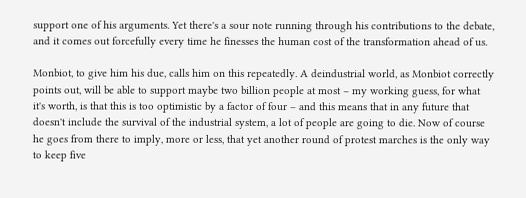support one of his arguments. Yet there's a sour note running through his contributions to the debate, and it comes out forcefully every time he finesses the human cost of the transformation ahead of us.

Monbiot, to give him his due, calls him on this repeatedly. A deindustrial world, as Monbiot correctly points out, will be able to support maybe two billion people at most – my working guess, for what it's worth, is that this is too optimistic by a factor of four – and this means that in any future that doesn't include the survival of the industrial system, a lot of people are going to die. Now of course he goes from there to imply, more or less, that yet another round of protest marches is the only way to keep five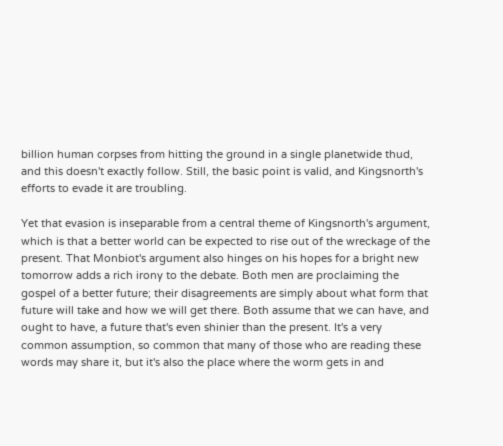billion human corpses from hitting the ground in a single planetwide thud, and this doesn't exactly follow. Still, the basic point is valid, and Kingsnorth's efforts to evade it are troubling.

Yet that evasion is inseparable from a central theme of Kingsnorth's argument, which is that a better world can be expected to rise out of the wreckage of the present. That Monbiot's argument also hinges on his hopes for a bright new tomorrow adds a rich irony to the debate. Both men are proclaiming the gospel of a better future; their disagreements are simply about what form that future will take and how we will get there. Both assume that we can have, and ought to have, a future that's even shinier than the present. It's a very common assumption, so common that many of those who are reading these words may share it, but it's also the place where the worm gets in and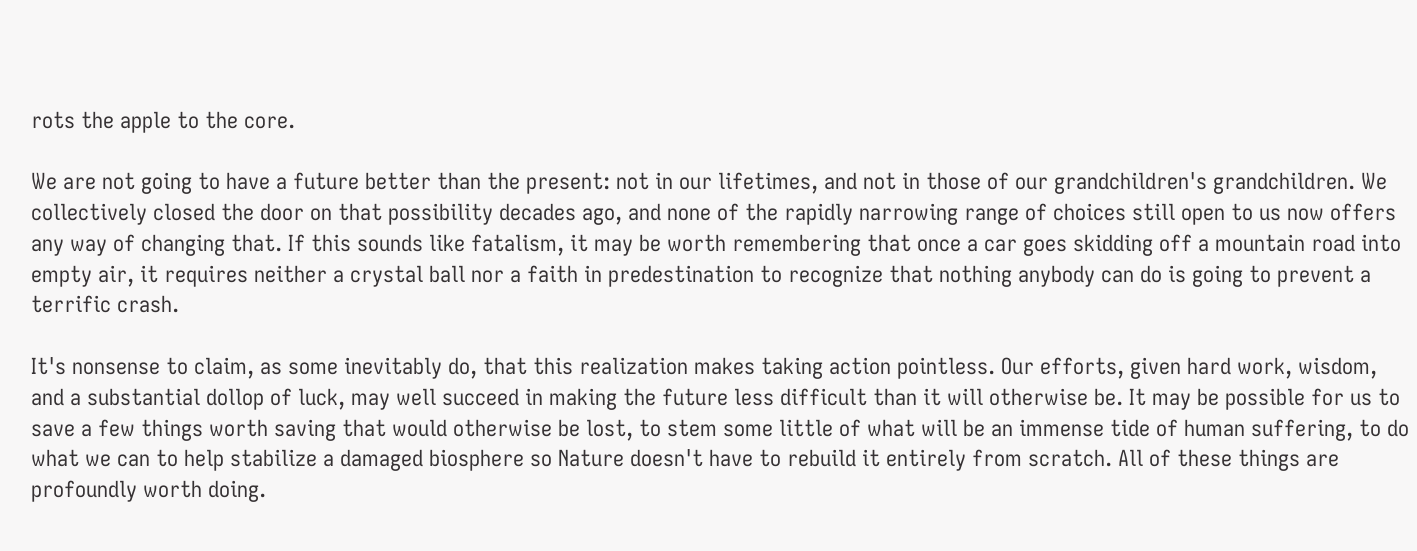rots the apple to the core.

We are not going to have a future better than the present: not in our lifetimes, and not in those of our grandchildren's grandchildren. We collectively closed the door on that possibility decades ago, and none of the rapidly narrowing range of choices still open to us now offers any way of changing that. If this sounds like fatalism, it may be worth remembering that once a car goes skidding off a mountain road into empty air, it requires neither a crystal ball nor a faith in predestination to recognize that nothing anybody can do is going to prevent a terrific crash.

It's nonsense to claim, as some inevitably do, that this realization makes taking action pointless. Our efforts, given hard work, wisdom, and a substantial dollop of luck, may well succeed in making the future less difficult than it will otherwise be. It may be possible for us to save a few things worth saving that would otherwise be lost, to stem some little of what will be an immense tide of human suffering, to do what we can to help stabilize a damaged biosphere so Nature doesn't have to rebuild it entirely from scratch. All of these things are profoundly worth doing.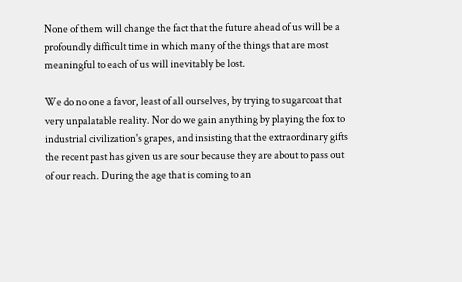None of them will change the fact that the future ahead of us will be a profoundly difficult time in which many of the things that are most meaningful to each of us will inevitably be lost.

We do no one a favor, least of all ourselves, by trying to sugarcoat that very unpalatable reality. Nor do we gain anything by playing the fox to industrial civilization's grapes, and insisting that the extraordinary gifts the recent past has given us are sour because they are about to pass out of our reach. During the age that is coming to an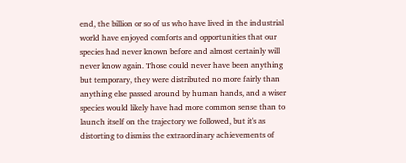end, the billion or so of us who have lived in the industrial world have enjoyed comforts and opportunities that our species had never known before and almost certainly will never know again. Those could never have been anything but temporary, they were distributed no more fairly than anything else passed around by human hands, and a wiser species would likely have had more common sense than to launch itself on the trajectory we followed, but it's as distorting to dismiss the extraordinary achievements of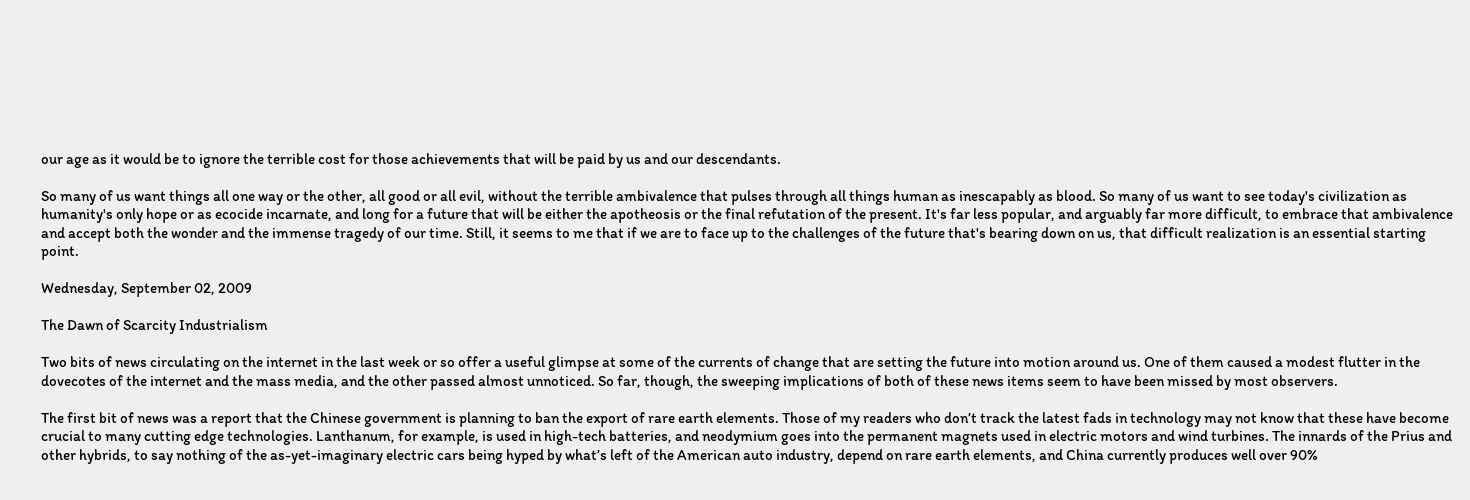our age as it would be to ignore the terrible cost for those achievements that will be paid by us and our descendants.

So many of us want things all one way or the other, all good or all evil, without the terrible ambivalence that pulses through all things human as inescapably as blood. So many of us want to see today's civilization as humanity's only hope or as ecocide incarnate, and long for a future that will be either the apotheosis or the final refutation of the present. It's far less popular, and arguably far more difficult, to embrace that ambivalence and accept both the wonder and the immense tragedy of our time. Still, it seems to me that if we are to face up to the challenges of the future that's bearing down on us, that difficult realization is an essential starting point.

Wednesday, September 02, 2009

The Dawn of Scarcity Industrialism

Two bits of news circulating on the internet in the last week or so offer a useful glimpse at some of the currents of change that are setting the future into motion around us. One of them caused a modest flutter in the dovecotes of the internet and the mass media, and the other passed almost unnoticed. So far, though, the sweeping implications of both of these news items seem to have been missed by most observers.

The first bit of news was a report that the Chinese government is planning to ban the export of rare earth elements. Those of my readers who don’t track the latest fads in technology may not know that these have become crucial to many cutting edge technologies. Lanthanum, for example, is used in high-tech batteries, and neodymium goes into the permanent magnets used in electric motors and wind turbines. The innards of the Prius and other hybrids, to say nothing of the as-yet-imaginary electric cars being hyped by what’s left of the American auto industry, depend on rare earth elements, and China currently produces well over 90%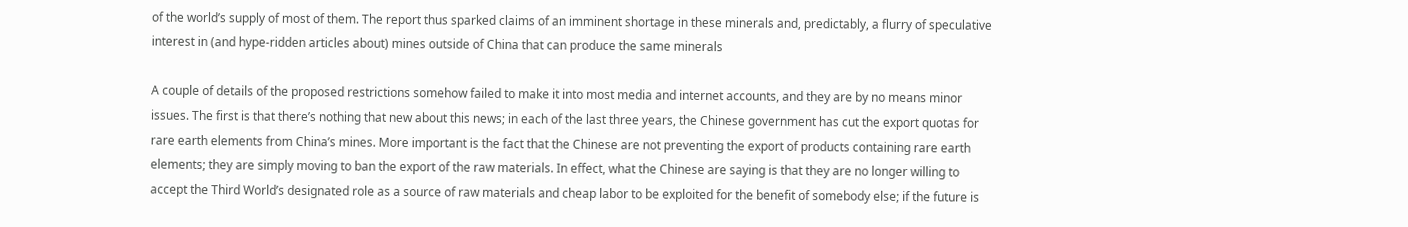of the world’s supply of most of them. The report thus sparked claims of an imminent shortage in these minerals and, predictably, a flurry of speculative interest in (and hype-ridden articles about) mines outside of China that can produce the same minerals

A couple of details of the proposed restrictions somehow failed to make it into most media and internet accounts, and they are by no means minor issues. The first is that there’s nothing that new about this news; in each of the last three years, the Chinese government has cut the export quotas for rare earth elements from China’s mines. More important is the fact that the Chinese are not preventing the export of products containing rare earth elements; they are simply moving to ban the export of the raw materials. In effect, what the Chinese are saying is that they are no longer willing to accept the Third World’s designated role as a source of raw materials and cheap labor to be exploited for the benefit of somebody else; if the future is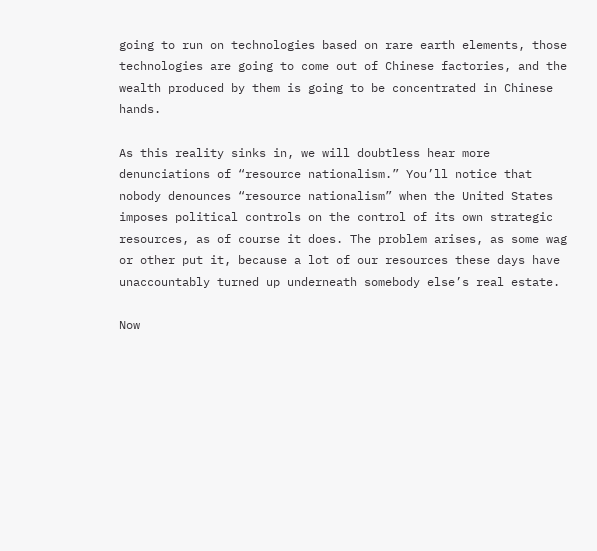going to run on technologies based on rare earth elements, those technologies are going to come out of Chinese factories, and the wealth produced by them is going to be concentrated in Chinese hands.

As this reality sinks in, we will doubtless hear more denunciations of “resource nationalism.” You’ll notice that nobody denounces “resource nationalism” when the United States imposes political controls on the control of its own strategic resources, as of course it does. The problem arises, as some wag or other put it, because a lot of our resources these days have unaccountably turned up underneath somebody else’s real estate.

Now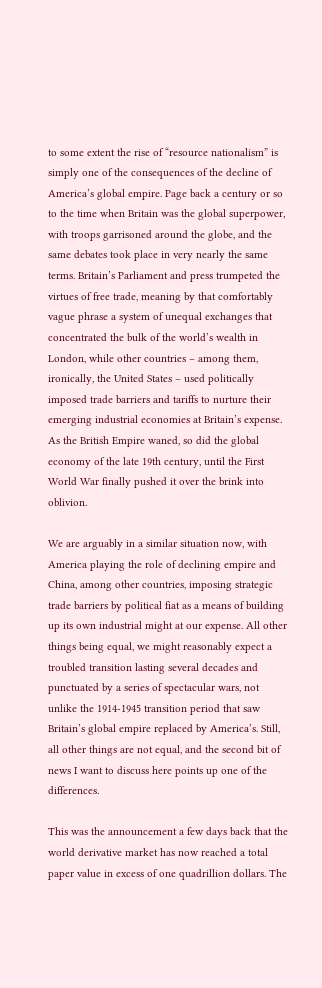to some extent the rise of “resource nationalism” is simply one of the consequences of the decline of America’s global empire. Page back a century or so to the time when Britain was the global superpower, with troops garrisoned around the globe, and the same debates took place in very nearly the same terms. Britain’s Parliament and press trumpeted the virtues of free trade, meaning by that comfortably vague phrase a system of unequal exchanges that concentrated the bulk of the world’s wealth in London, while other countries – among them, ironically, the United States – used politically imposed trade barriers and tariffs to nurture their emerging industrial economies at Britain’s expense. As the British Empire waned, so did the global economy of the late 19th century, until the First World War finally pushed it over the brink into oblivion.

We are arguably in a similar situation now, with America playing the role of declining empire and China, among other countries, imposing strategic trade barriers by political fiat as a means of building up its own industrial might at our expense. All other things being equal, we might reasonably expect a troubled transition lasting several decades and punctuated by a series of spectacular wars, not unlike the 1914-1945 transition period that saw Britain’s global empire replaced by America’s. Still, all other things are not equal, and the second bit of news I want to discuss here points up one of the differences.

This was the announcement a few days back that the world derivative market has now reached a total paper value in excess of one quadrillion dollars. The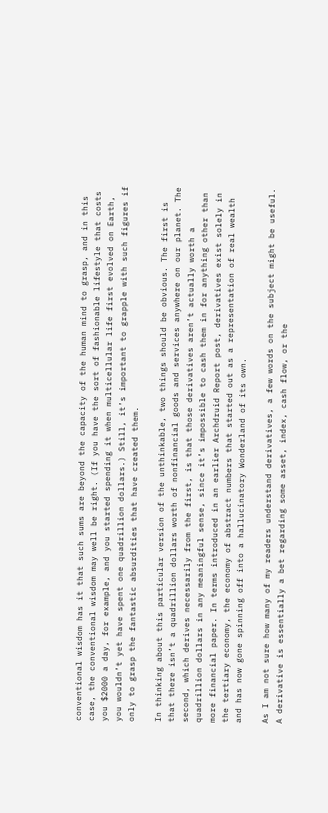conventional wisdom has it that such sums are beyond the capacity of the human mind to grasp, and in this case, the conventional wisdom may well be right. (If you have the sort of fashionable lifestyle that costs you $2000 a day, for example, and you started spending it when multicellular life first evolved on Earth, you wouldn’t yet have spent one quadrillion dollars.) Still, it’s important to grapple with such figures if only to grasp the fantastic absurdities that have created them.

In thinking about this particular version of the unthinkable, two things should be obvious. The first is that there isn’t a quadrillion dollars worth of nonfinancial goods and services anywhere on our planet. The second, which derives necessarily from the first, is that those derivatives aren’t actually worth a quadrillion dollars in any meaningful sense, since it’s impossible to cash them in for anything other than more financial paper. In terms introduced in an earlier Archdruid Report post, derivatives exist solely in the tertiary economy, the economy of abstract numbers that started out as a representation of real wealth and has now gone spinning off into a hallucinatory Wonderland of its own.

As I am not sure how many of my readers understand derivatives, a few words on the subject might be useful. A derivative is essentially a bet regarding some asset, index, cash flow, or the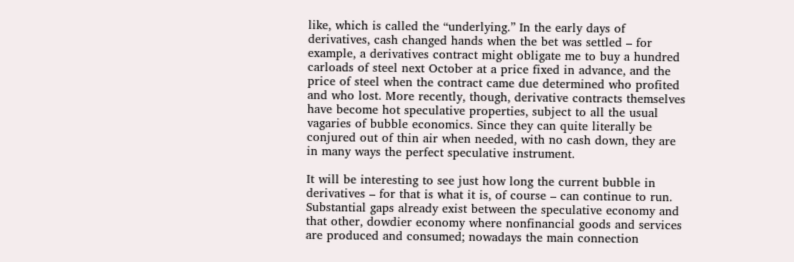like, which is called the “underlying.” In the early days of derivatives, cash changed hands when the bet was settled – for example, a derivatives contract might obligate me to buy a hundred carloads of steel next October at a price fixed in advance, and the price of steel when the contract came due determined who profited and who lost. More recently, though, derivative contracts themselves have become hot speculative properties, subject to all the usual vagaries of bubble economics. Since they can quite literally be conjured out of thin air when needed, with no cash down, they are in many ways the perfect speculative instrument.

It will be interesting to see just how long the current bubble in derivatives – for that is what it is, of course – can continue to run. Substantial gaps already exist between the speculative economy and that other, dowdier economy where nonfinancial goods and services are produced and consumed; nowadays the main connection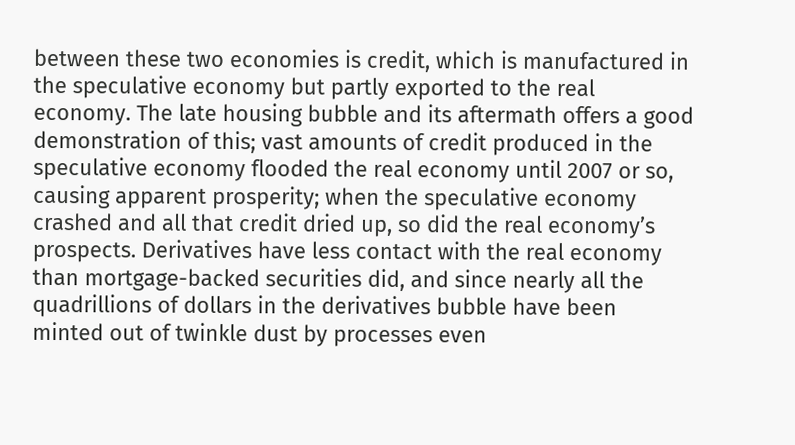between these two economies is credit, which is manufactured in the speculative economy but partly exported to the real economy. The late housing bubble and its aftermath offers a good demonstration of this; vast amounts of credit produced in the speculative economy flooded the real economy until 2007 or so, causing apparent prosperity; when the speculative economy crashed and all that credit dried up, so did the real economy’s prospects. Derivatives have less contact with the real economy than mortgage-backed securities did, and since nearly all the quadrillions of dollars in the derivatives bubble have been minted out of twinkle dust by processes even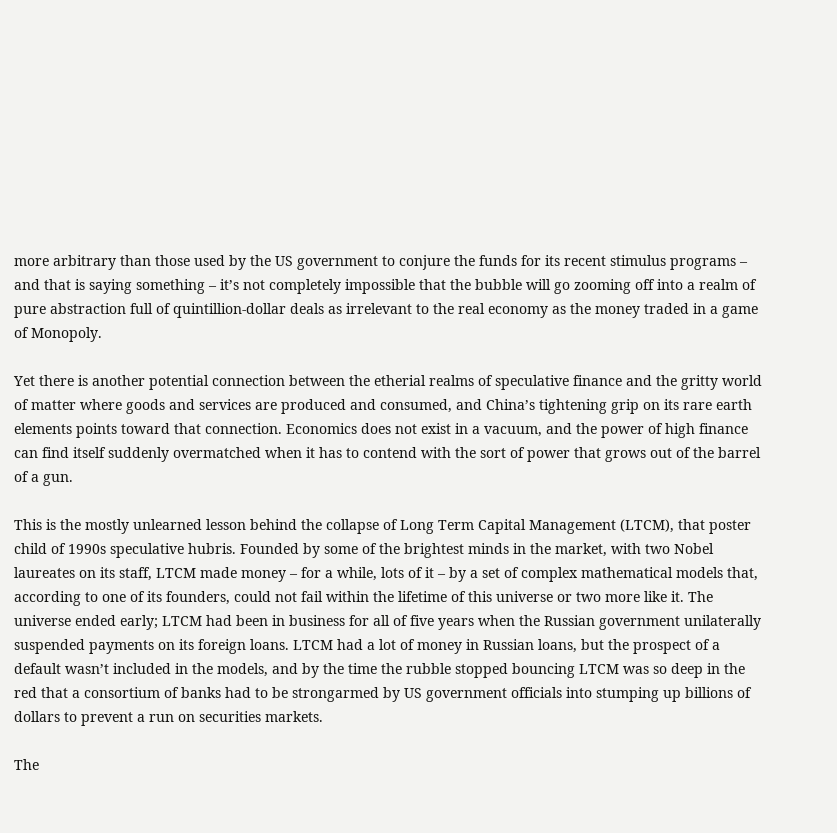more arbitrary than those used by the US government to conjure the funds for its recent stimulus programs – and that is saying something – it’s not completely impossible that the bubble will go zooming off into a realm of pure abstraction full of quintillion-dollar deals as irrelevant to the real economy as the money traded in a game of Monopoly.

Yet there is another potential connection between the etherial realms of speculative finance and the gritty world of matter where goods and services are produced and consumed, and China’s tightening grip on its rare earth elements points toward that connection. Economics does not exist in a vacuum, and the power of high finance can find itself suddenly overmatched when it has to contend with the sort of power that grows out of the barrel of a gun.

This is the mostly unlearned lesson behind the collapse of Long Term Capital Management (LTCM), that poster child of 1990s speculative hubris. Founded by some of the brightest minds in the market, with two Nobel laureates on its staff, LTCM made money – for a while, lots of it – by a set of complex mathematical models that, according to one of its founders, could not fail within the lifetime of this universe or two more like it. The universe ended early; LTCM had been in business for all of five years when the Russian government unilaterally suspended payments on its foreign loans. LTCM had a lot of money in Russian loans, but the prospect of a default wasn’t included in the models, and by the time the rubble stopped bouncing LTCM was so deep in the red that a consortium of banks had to be strongarmed by US government officials into stumping up billions of dollars to prevent a run on securities markets.

The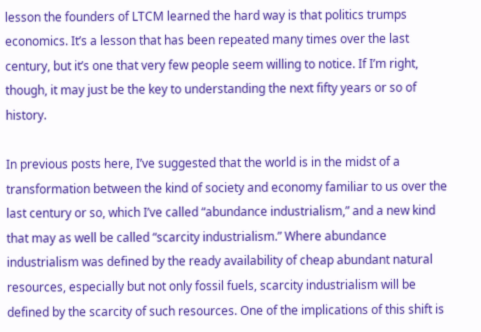lesson the founders of LTCM learned the hard way is that politics trumps economics. It’s a lesson that has been repeated many times over the last century, but it’s one that very few people seem willing to notice. If I’m right, though, it may just be the key to understanding the next fifty years or so of history.

In previous posts here, I’ve suggested that the world is in the midst of a transformation between the kind of society and economy familiar to us over the last century or so, which I’ve called “abundance industrialism,” and a new kind that may as well be called “scarcity industrialism.” Where abundance industrialism was defined by the ready availability of cheap abundant natural resources, especially but not only fossil fuels, scarcity industrialism will be defined by the scarcity of such resources. One of the implications of this shift is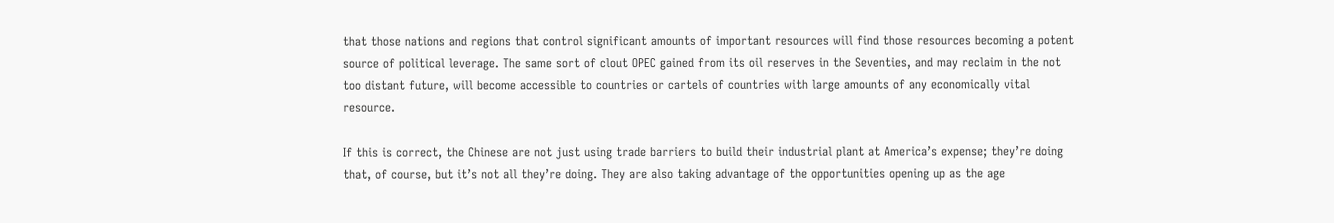that those nations and regions that control significant amounts of important resources will find those resources becoming a potent source of political leverage. The same sort of clout OPEC gained from its oil reserves in the Seventies, and may reclaim in the not too distant future, will become accessible to countries or cartels of countries with large amounts of any economically vital resource.

If this is correct, the Chinese are not just using trade barriers to build their industrial plant at America’s expense; they’re doing that, of course, but it’s not all they’re doing. They are also taking advantage of the opportunities opening up as the age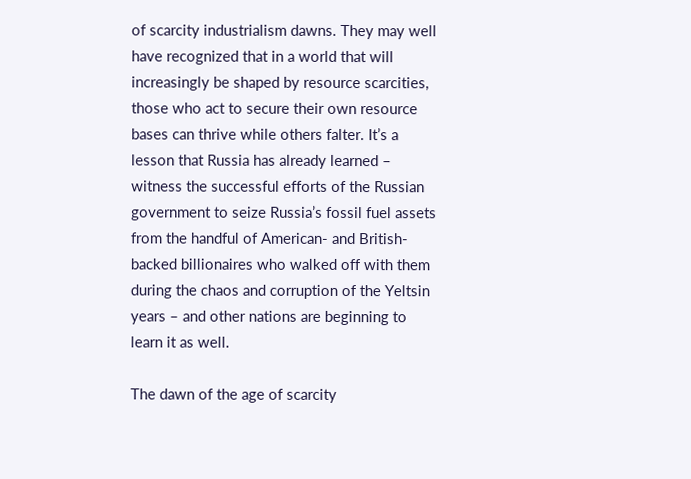of scarcity industrialism dawns. They may well have recognized that in a world that will increasingly be shaped by resource scarcities, those who act to secure their own resource bases can thrive while others falter. It’s a lesson that Russia has already learned – witness the successful efforts of the Russian government to seize Russia’s fossil fuel assets from the handful of American- and British-backed billionaires who walked off with them during the chaos and corruption of the Yeltsin years – and other nations are beginning to learn it as well.

The dawn of the age of scarcity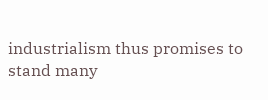industrialism thus promises to stand many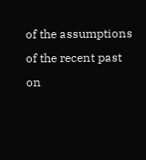of the assumptions of the recent past on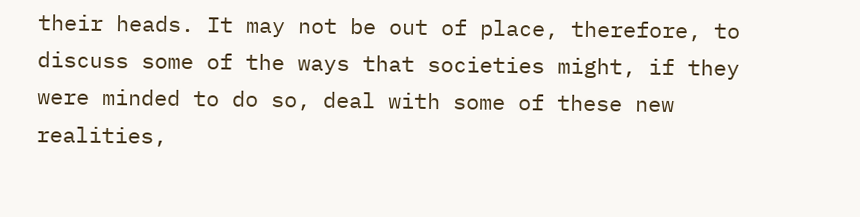their heads. It may not be out of place, therefore, to discuss some of the ways that societies might, if they were minded to do so, deal with some of these new realities,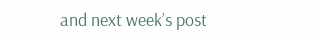and next week’s post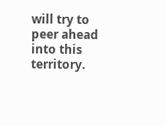will try to peer ahead into this territory.